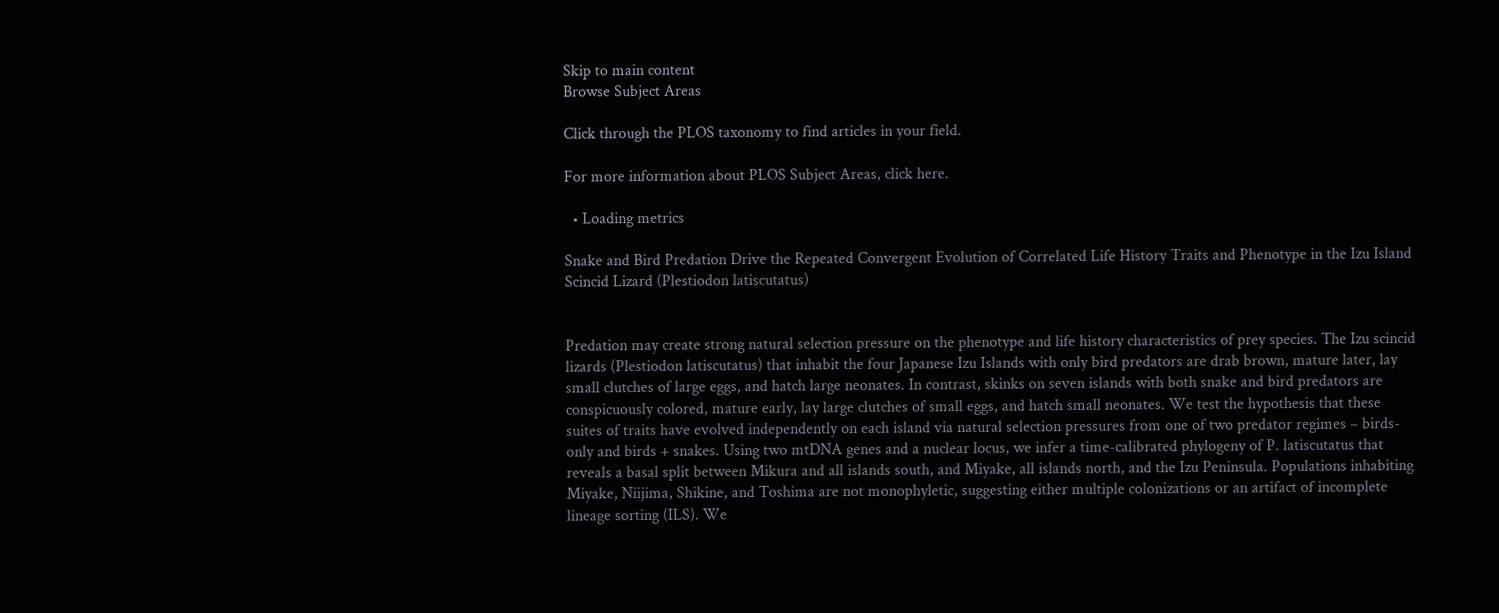Skip to main content
Browse Subject Areas

Click through the PLOS taxonomy to find articles in your field.

For more information about PLOS Subject Areas, click here.

  • Loading metrics

Snake and Bird Predation Drive the Repeated Convergent Evolution of Correlated Life History Traits and Phenotype in the Izu Island Scincid Lizard (Plestiodon latiscutatus)


Predation may create strong natural selection pressure on the phenotype and life history characteristics of prey species. The Izu scincid lizards (Plestiodon latiscutatus) that inhabit the four Japanese Izu Islands with only bird predators are drab brown, mature later, lay small clutches of large eggs, and hatch large neonates. In contrast, skinks on seven islands with both snake and bird predators are conspicuously colored, mature early, lay large clutches of small eggs, and hatch small neonates. We test the hypothesis that these suites of traits have evolved independently on each island via natural selection pressures from one of two predator regimes – birds-only and birds + snakes. Using two mtDNA genes and a nuclear locus, we infer a time-calibrated phylogeny of P. latiscutatus that reveals a basal split between Mikura and all islands south, and Miyake, all islands north, and the Izu Peninsula. Populations inhabiting Miyake, Niijima, Shikine, and Toshima are not monophyletic, suggesting either multiple colonizations or an artifact of incomplete lineage sorting (ILS). We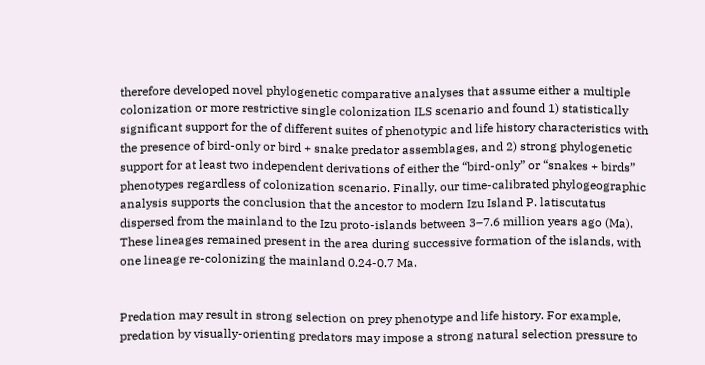therefore developed novel phylogenetic comparative analyses that assume either a multiple colonization or more restrictive single colonization ILS scenario and found 1) statistically significant support for the of different suites of phenotypic and life history characteristics with the presence of bird-only or bird + snake predator assemblages, and 2) strong phylogenetic support for at least two independent derivations of either the “bird-only” or “snakes + birds” phenotypes regardless of colonization scenario. Finally, our time-calibrated phylogeographic analysis supports the conclusion that the ancestor to modern Izu Island P. latiscutatus dispersed from the mainland to the Izu proto-islands between 3–7.6 million years ago (Ma). These lineages remained present in the area during successive formation of the islands, with one lineage re-colonizing the mainland 0.24-0.7 Ma.


Predation may result in strong selection on prey phenotype and life history. For example, predation by visually-orienting predators may impose a strong natural selection pressure to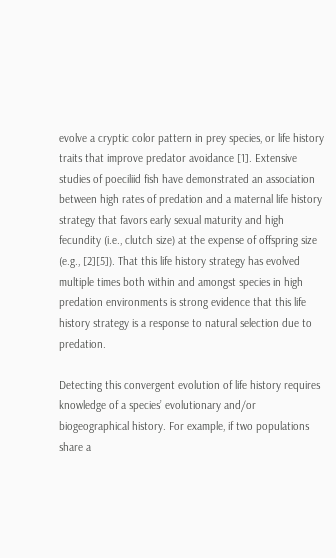evolve a cryptic color pattern in prey species, or life history traits that improve predator avoidance [1]. Extensive studies of poeciliid fish have demonstrated an association between high rates of predation and a maternal life history strategy that favors early sexual maturity and high fecundity (i.e., clutch size) at the expense of offspring size (e.g., [2][5]). That this life history strategy has evolved multiple times both within and amongst species in high predation environments is strong evidence that this life history strategy is a response to natural selection due to predation.

Detecting this convergent evolution of life history requires knowledge of a species’ evolutionary and/or biogeographical history. For example, if two populations share a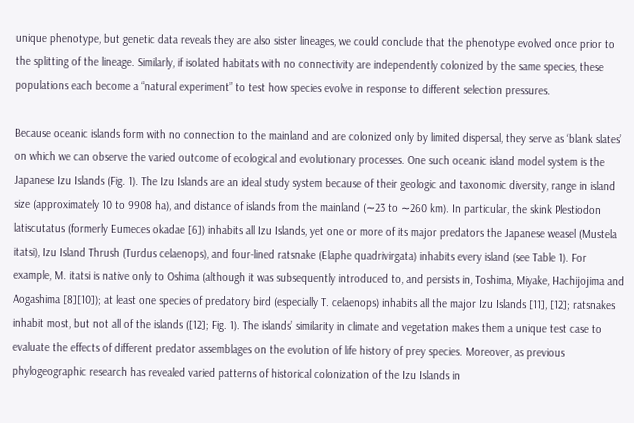unique phenotype, but genetic data reveals they are also sister lineages, we could conclude that the phenotype evolved once prior to the splitting of the lineage. Similarly, if isolated habitats with no connectivity are independently colonized by the same species, these populations each become a “natural experiment” to test how species evolve in response to different selection pressures.

Because oceanic islands form with no connection to the mainland and are colonized only by limited dispersal, they serve as ‘blank slates’ on which we can observe the varied outcome of ecological and evolutionary processes. One such oceanic island model system is the Japanese Izu Islands (Fig. 1). The Izu Islands are an ideal study system because of their geologic and taxonomic diversity, range in island size (approximately 10 to 9908 ha), and distance of islands from the mainland (∼23 to ∼260 km). In particular, the skink Plestiodon latiscutatus (formerly Eumeces okadae [6]) inhabits all Izu Islands, yet one or more of its major predators the Japanese weasel (Mustela itatsi), Izu Island Thrush (Turdus celaenops), and four-lined ratsnake (Elaphe quadrivirgata) inhabits every island (see Table 1). For example, M. itatsi is native only to Oshima (although it was subsequently introduced to, and persists in, Toshima, Miyake, Hachijojima and Aogashima [8][10]); at least one species of predatory bird (especially T. celaenops) inhabits all the major Izu Islands [11], [12]; ratsnakes inhabit most, but not all of the islands ([12]; Fig. 1). The islands’ similarity in climate and vegetation makes them a unique test case to evaluate the effects of different predator assemblages on the evolution of life history of prey species. Moreover, as previous phylogeographic research has revealed varied patterns of historical colonization of the Izu Islands in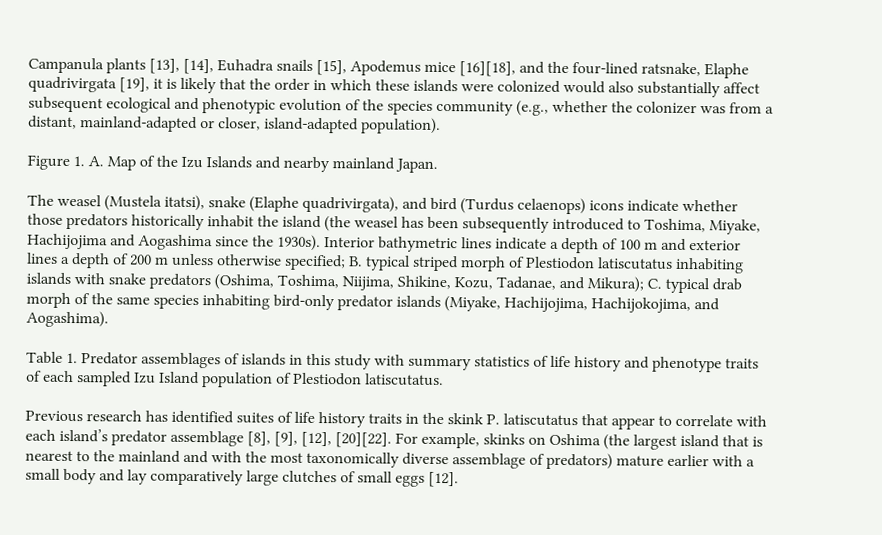Campanula plants [13], [14], Euhadra snails [15], Apodemus mice [16][18], and the four-lined ratsnake, Elaphe quadrivirgata [19], it is likely that the order in which these islands were colonized would also substantially affect subsequent ecological and phenotypic evolution of the species community (e.g., whether the colonizer was from a distant, mainland-adapted or closer, island-adapted population).

Figure 1. A. Map of the Izu Islands and nearby mainland Japan.

The weasel (Mustela itatsi), snake (Elaphe quadrivirgata), and bird (Turdus celaenops) icons indicate whether those predators historically inhabit the island (the weasel has been subsequently introduced to Toshima, Miyake, Hachijojima and Aogashima since the 1930s). Interior bathymetric lines indicate a depth of 100 m and exterior lines a depth of 200 m unless otherwise specified; B. typical striped morph of Plestiodon latiscutatus inhabiting islands with snake predators (Oshima, Toshima, Niijima, Shikine, Kozu, Tadanae, and Mikura); C. typical drab morph of the same species inhabiting bird-only predator islands (Miyake, Hachijojima, Hachijokojima, and Aogashima).

Table 1. Predator assemblages of islands in this study with summary statistics of life history and phenotype traits of each sampled Izu Island population of Plestiodon latiscutatus.

Previous research has identified suites of life history traits in the skink P. latiscutatus that appear to correlate with each island’s predator assemblage [8], [9], [12], [20][22]. For example, skinks on Oshima (the largest island that is nearest to the mainland and with the most taxonomically diverse assemblage of predators) mature earlier with a small body and lay comparatively large clutches of small eggs [12].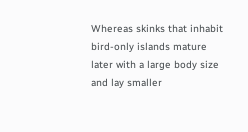Whereas skinks that inhabit bird-only islands mature later with a large body size and lay smaller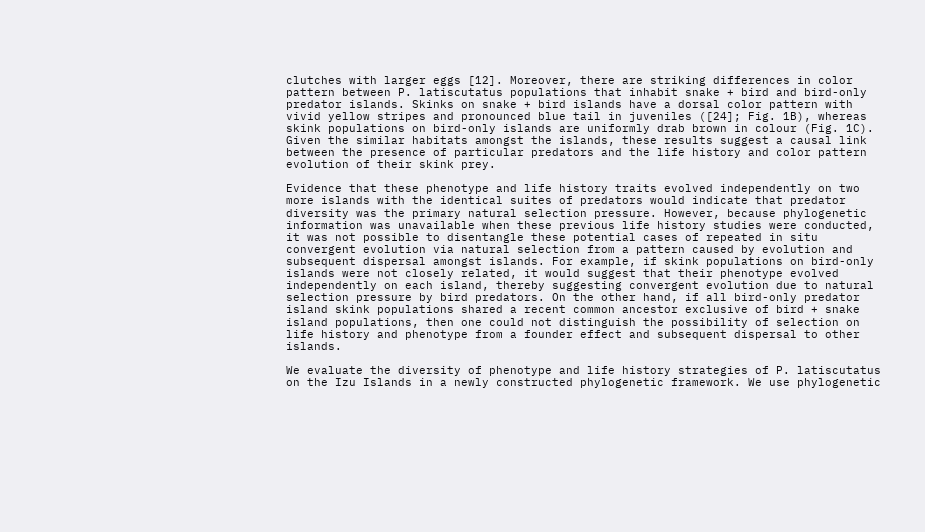clutches with larger eggs [12]. Moreover, there are striking differences in color pattern between P. latiscutatus populations that inhabit snake + bird and bird-only predator islands. Skinks on snake + bird islands have a dorsal color pattern with vivid yellow stripes and pronounced blue tail in juveniles ([24]; Fig. 1B), whereas skink populations on bird-only islands are uniformly drab brown in colour (Fig. 1C). Given the similar habitats amongst the islands, these results suggest a causal link between the presence of particular predators and the life history and color pattern evolution of their skink prey.

Evidence that these phenotype and life history traits evolved independently on two more islands with the identical suites of predators would indicate that predator diversity was the primary natural selection pressure. However, because phylogenetic information was unavailable when these previous life history studies were conducted, it was not possible to disentangle these potential cases of repeated in situ convergent evolution via natural selection from a pattern caused by evolution and subsequent dispersal amongst islands. For example, if skink populations on bird-only islands were not closely related, it would suggest that their phenotype evolved independently on each island, thereby suggesting convergent evolution due to natural selection pressure by bird predators. On the other hand, if all bird-only predator island skink populations shared a recent common ancestor exclusive of bird + snake island populations, then one could not distinguish the possibility of selection on life history and phenotype from a founder effect and subsequent dispersal to other islands.

We evaluate the diversity of phenotype and life history strategies of P. latiscutatus on the Izu Islands in a newly constructed phylogenetic framework. We use phylogenetic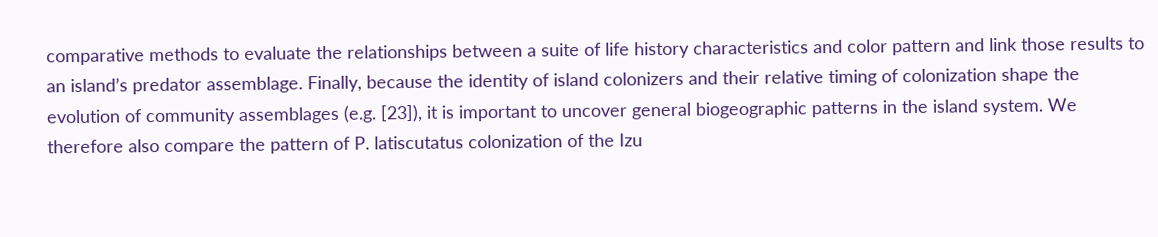comparative methods to evaluate the relationships between a suite of life history characteristics and color pattern and link those results to an island’s predator assemblage. Finally, because the identity of island colonizers and their relative timing of colonization shape the evolution of community assemblages (e.g. [23]), it is important to uncover general biogeographic patterns in the island system. We therefore also compare the pattern of P. latiscutatus colonization of the Izu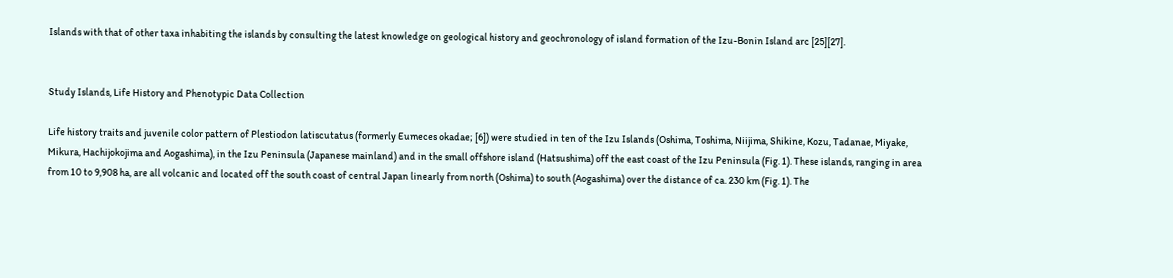Islands with that of other taxa inhabiting the islands by consulting the latest knowledge on geological history and geochronology of island formation of the Izu-Bonin Island arc [25][27].


Study Islands, Life History and Phenotypic Data Collection

Life history traits and juvenile color pattern of Plestiodon latiscutatus (formerly Eumeces okadae; [6]) were studied in ten of the Izu Islands (Oshima, Toshima, Niijima, Shikine, Kozu, Tadanae, Miyake, Mikura, Hachijokojima and Aogashima), in the Izu Peninsula (Japanese mainland) and in the small offshore island (Hatsushima) off the east coast of the Izu Peninsula (Fig. 1). These islands, ranging in area from 10 to 9,908 ha, are all volcanic and located off the south coast of central Japan linearly from north (Oshima) to south (Aogashima) over the distance of ca. 230 km (Fig. 1). The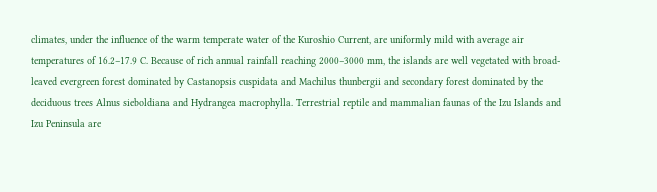climates, under the influence of the warm temperate water of the Kuroshio Current, are uniformly mild with average air temperatures of 16.2–17.9 C. Because of rich annual rainfall reaching 2000–3000 mm, the islands are well vegetated with broad-leaved evergreen forest dominated by Castanopsis cuspidata and Machilus thunbergii and secondary forest dominated by the deciduous trees Alnus sieboldiana and Hydrangea macrophylla. Terrestrial reptile and mammalian faunas of the Izu Islands and Izu Peninsula are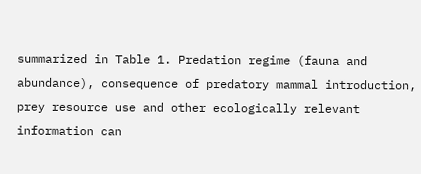summarized in Table 1. Predation regime (fauna and abundance), consequence of predatory mammal introduction, prey resource use and other ecologically relevant information can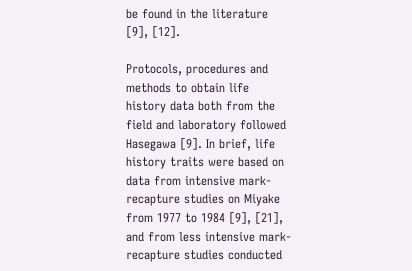be found in the literature [9], [12].

Protocols, procedures and methods to obtain life history data both from the field and laboratory followed Hasegawa [9]. In brief, life history traits were based on data from intensive mark-recapture studies on Miyake from 1977 to 1984 [9], [21], and from less intensive mark-recapture studies conducted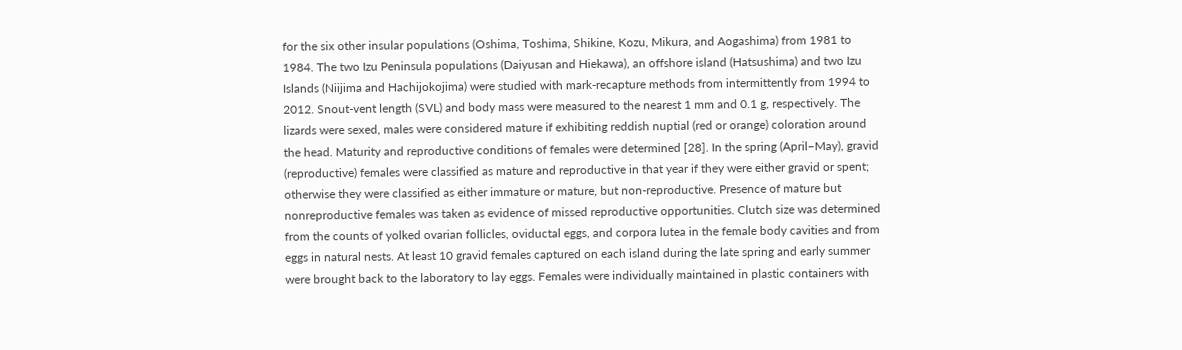for the six other insular populations (Oshima, Toshima, Shikine, Kozu, Mikura, and Aogashima) from 1981 to 1984. The two Izu Peninsula populations (Daiyusan and Hiekawa), an offshore island (Hatsushima) and two Izu Islands (Niijima and Hachijokojima) were studied with mark-recapture methods from intermittently from 1994 to 2012. Snout-vent length (SVL) and body mass were measured to the nearest 1 mm and 0.1 g, respectively. The lizards were sexed, males were considered mature if exhibiting reddish nuptial (red or orange) coloration around the head. Maturity and reproductive conditions of females were determined [28]. In the spring (April–May), gravid (reproductive) females were classified as mature and reproductive in that year if they were either gravid or spent; otherwise they were classified as either immature or mature, but non-reproductive. Presence of mature but nonreproductive females was taken as evidence of missed reproductive opportunities. Clutch size was determined from the counts of yolked ovarian follicles, oviductal eggs, and corpora lutea in the female body cavities and from eggs in natural nests. At least 10 gravid females captured on each island during the late spring and early summer were brought back to the laboratory to lay eggs. Females were individually maintained in plastic containers with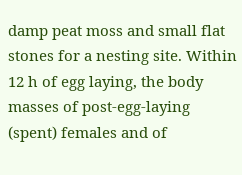damp peat moss and small flat stones for a nesting site. Within 12 h of egg laying, the body masses of post-egg-laying (spent) females and of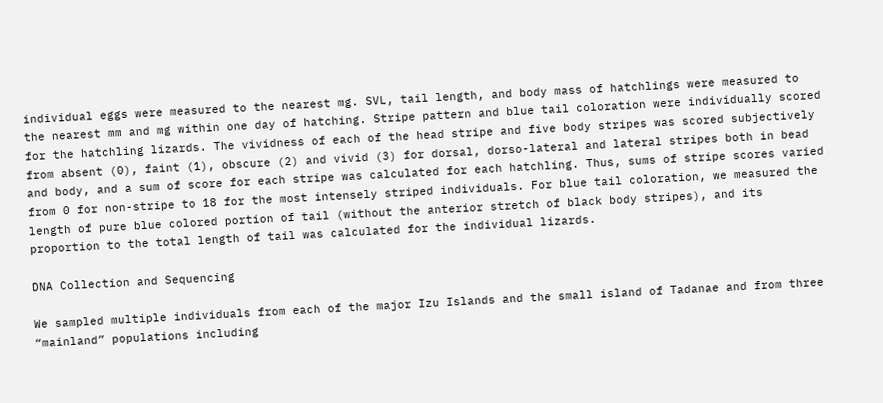individual eggs were measured to the nearest mg. SVL, tail length, and body mass of hatchlings were measured to the nearest mm and mg within one day of hatching. Stripe pattern and blue tail coloration were individually scored for the hatchling lizards. The vividness of each of the head stripe and five body stripes was scored subjectively from absent (0), faint (1), obscure (2) and vivid (3) for dorsal, dorso-lateral and lateral stripes both in bead and body, and a sum of score for each stripe was calculated for each hatchling. Thus, sums of stripe scores varied from 0 for non-stripe to 18 for the most intensely striped individuals. For blue tail coloration, we measured the length of pure blue colored portion of tail (without the anterior stretch of black body stripes), and its proportion to the total length of tail was calculated for the individual lizards.

DNA Collection and Sequencing

We sampled multiple individuals from each of the major Izu Islands and the small island of Tadanae and from three “mainland” populations including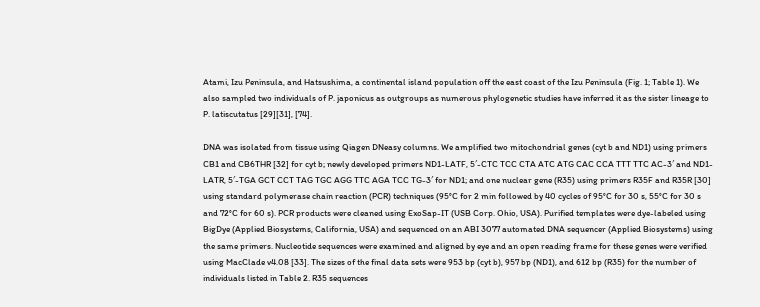Atami, Izu Peninsula, and Hatsushima, a continental island population off the east coast of the Izu Peninsula (Fig. 1; Table 1). We also sampled two individuals of P. japonicus as outgroups as numerous phylogenetic studies have inferred it as the sister lineage to P. latiscutatus [29][31], [74].

DNA was isolated from tissue using Qiagen DNeasy columns. We amplified two mitochondrial genes (cyt b and ND1) using primers CB1 and CB6THR [32] for cyt b; newly developed primers ND1-LATF, 5′-CTC TCC CTA ATC ATG CAC CCA TTT TTC AC-3′ and ND1-LATR, 5′-TGA GCT CCT TAG TGC AGG TTC AGA TCC TG-3′ for ND1; and one nuclear gene (R35) using primers R35F and R35R [30] using standard polymerase chain reaction (PCR) techniques (95°C for 2 min followed by 40 cycles of 95°C for 30 s, 55°C for 30 s and 72°C for 60 s). PCR products were cleaned using ExoSap-IT (USB Corp. Ohio, USA). Purified templates were dye-labeled using BigDye (Applied Biosystems, California, USA) and sequenced on an ABI 3077 automated DNA sequencer (Applied Biosystems) using the same primers. Nucleotide sequences were examined and aligned by eye and an open reading frame for these genes were verified using MacClade v4.08 [33]. The sizes of the final data sets were 953 bp (cyt b), 957 bp (ND1), and 612 bp (R35) for the number of individuals listed in Table 2. R35 sequences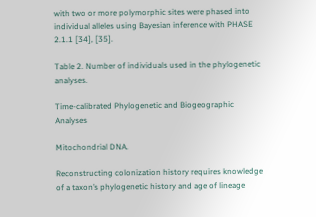with two or more polymorphic sites were phased into individual alleles using Bayesian inference with PHASE 2.1.1 [34], [35].

Table 2. Number of individuals used in the phylogenetic analyses.

Time-calibrated Phylogenetic and Biogeographic Analyses

Mitochondrial DNA.

Reconstructing colonization history requires knowledge of a taxon’s phylogenetic history and age of lineage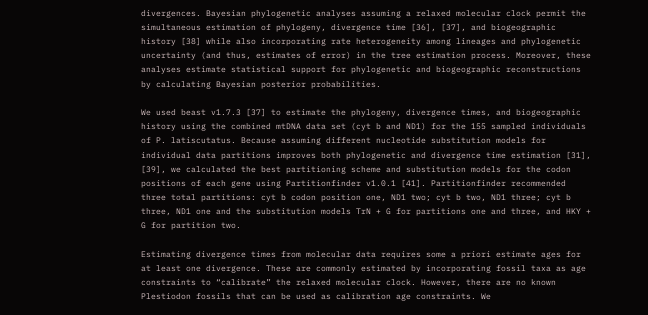divergences. Bayesian phylogenetic analyses assuming a relaxed molecular clock permit the simultaneous estimation of phylogeny, divergence time [36], [37], and biogeographic history [38] while also incorporating rate heterogeneity among lineages and phylogenetic uncertainty (and thus, estimates of error) in the tree estimation process. Moreover, these analyses estimate statistical support for phylogenetic and biogeographic reconstructions by calculating Bayesian posterior probabilities.

We used beast v1.7.3 [37] to estimate the phylogeny, divergence times, and biogeographic history using the combined mtDNA data set (cyt b and ND1) for the 155 sampled individuals of P. latiscutatus. Because assuming different nucleotide substitution models for individual data partitions improves both phylogenetic and divergence time estimation [31], [39], we calculated the best partitioning scheme and substitution models for the codon positions of each gene using Partitionfinder v1.0.1 [41]. Partitionfinder recommended three total partitions: cyt b codon position one, ND1 two; cyt b two, ND1 three; cyt b three, ND1 one and the substitution models TrN + G for partitions one and three, and HKY + G for partition two.

Estimating divergence times from molecular data requires some a priori estimate ages for at least one divergence. These are commonly estimated by incorporating fossil taxa as age constraints to “calibrate” the relaxed molecular clock. However, there are no known Plestiodon fossils that can be used as calibration age constraints. We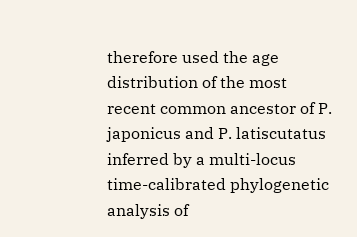therefore used the age distribution of the most recent common ancestor of P. japonicus and P. latiscutatus inferred by a multi-locus time-calibrated phylogenetic analysis of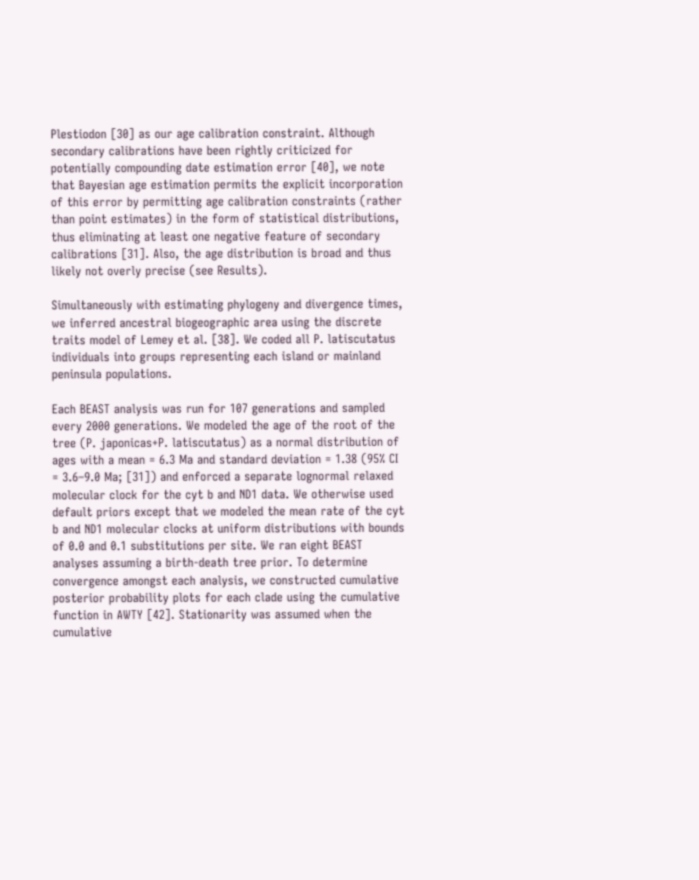Plestiodon [30] as our age calibration constraint. Although secondary calibrations have been rightly criticized for potentially compounding date estimation error [40], we note that Bayesian age estimation permits the explicit incorporation of this error by permitting age calibration constraints (rather than point estimates) in the form of statistical distributions, thus eliminating at least one negative feature of secondary calibrations [31]. Also, the age distribution is broad and thus likely not overly precise (see Results).

Simultaneously with estimating phylogeny and divergence times, we inferred ancestral biogeographic area using the discrete traits model of Lemey et al. [38]. We coded all P. latiscutatus individuals into groups representing each island or mainland peninsula populations.

Each BEAST analysis was run for 107 generations and sampled every 2000 generations. We modeled the age of the root of the tree (P. japonicas+P. latiscutatus) as a normal distribution of ages with a mean = 6.3 Ma and standard deviation = 1.38 (95% CI = 3.6–9.0 Ma; [31]) and enforced a separate lognormal relaxed molecular clock for the cyt b and ND1 data. We otherwise used default priors except that we modeled the mean rate of the cyt b and ND1 molecular clocks at uniform distributions with bounds of 0.0 and 0.1 substitutions per site. We ran eight BEAST analyses assuming a birth-death tree prior. To determine convergence amongst each analysis, we constructed cumulative posterior probability plots for each clade using the cumulative function in AWTY [42]. Stationarity was assumed when the cumulative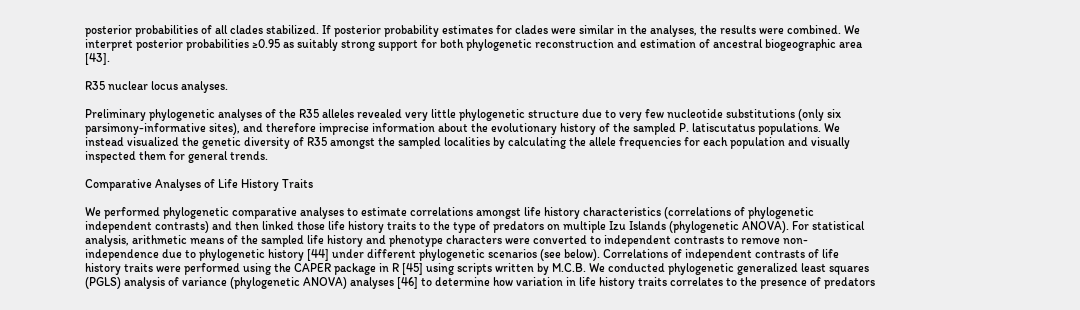posterior probabilities of all clades stabilized. If posterior probability estimates for clades were similar in the analyses, the results were combined. We interpret posterior probabilities ≥0.95 as suitably strong support for both phylogenetic reconstruction and estimation of ancestral biogeographic area [43].

R35 nuclear locus analyses.

Preliminary phylogenetic analyses of the R35 alleles revealed very little phylogenetic structure due to very few nucleotide substitutions (only six parsimony-informative sites), and therefore imprecise information about the evolutionary history of the sampled P. latiscutatus populations. We instead visualized the genetic diversity of R35 amongst the sampled localities by calculating the allele frequencies for each population and visually inspected them for general trends.

Comparative Analyses of Life History Traits

We performed phylogenetic comparative analyses to estimate correlations amongst life history characteristics (correlations of phylogenetic independent contrasts) and then linked those life history traits to the type of predators on multiple Izu Islands (phylogenetic ANOVA). For statistical analysis, arithmetic means of the sampled life history and phenotype characters were converted to independent contrasts to remove non-independence due to phylogenetic history [44] under different phylogenetic scenarios (see below). Correlations of independent contrasts of life history traits were performed using the CAPER package in R [45] using scripts written by M.C.B. We conducted phylogenetic generalized least squares (PGLS) analysis of variance (phylogenetic ANOVA) analyses [46] to determine how variation in life history traits correlates to the presence of predators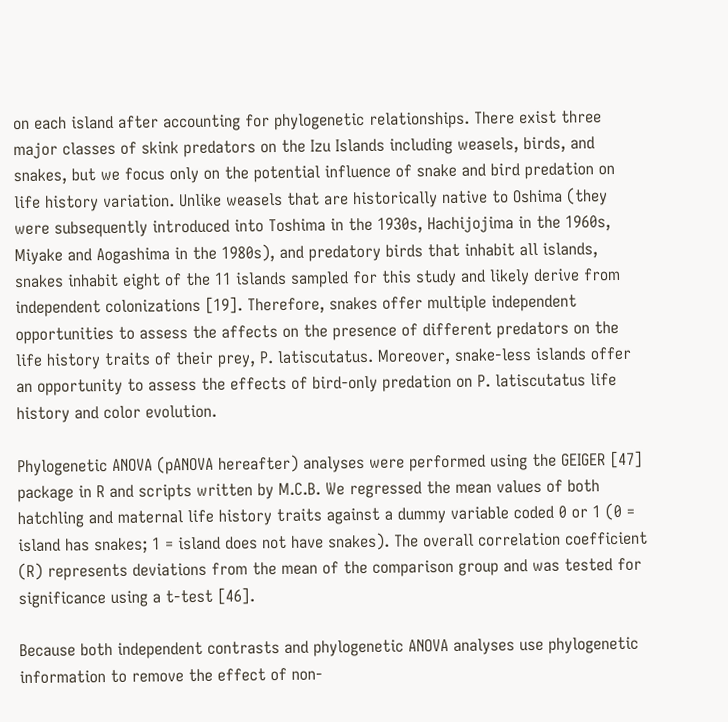on each island after accounting for phylogenetic relationships. There exist three major classes of skink predators on the Izu Islands including weasels, birds, and snakes, but we focus only on the potential influence of snake and bird predation on life history variation. Unlike weasels that are historically native to Oshima (they were subsequently introduced into Toshima in the 1930s, Hachijojima in the 1960s, Miyake and Aogashima in the 1980s), and predatory birds that inhabit all islands, snakes inhabit eight of the 11 islands sampled for this study and likely derive from independent colonizations [19]. Therefore, snakes offer multiple independent opportunities to assess the affects on the presence of different predators on the life history traits of their prey, P. latiscutatus. Moreover, snake-less islands offer an opportunity to assess the effects of bird-only predation on P. latiscutatus life history and color evolution.

Phylogenetic ANOVA (pANOVA hereafter) analyses were performed using the GEIGER [47] package in R and scripts written by M.C.B. We regressed the mean values of both hatchling and maternal life history traits against a dummy variable coded 0 or 1 (0 = island has snakes; 1 = island does not have snakes). The overall correlation coefficient (R) represents deviations from the mean of the comparison group and was tested for significance using a t-test [46].

Because both independent contrasts and phylogenetic ANOVA analyses use phylogenetic information to remove the effect of non-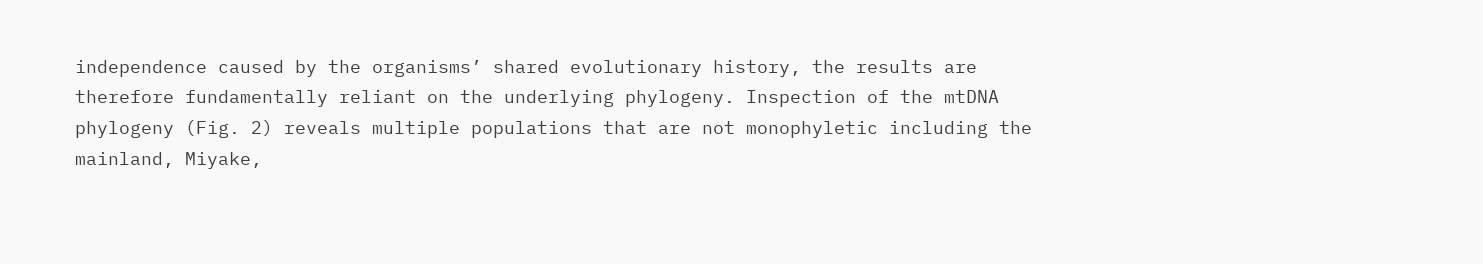independence caused by the organisms’ shared evolutionary history, the results are therefore fundamentally reliant on the underlying phylogeny. Inspection of the mtDNA phylogeny (Fig. 2) reveals multiple populations that are not monophyletic including the mainland, Miyake,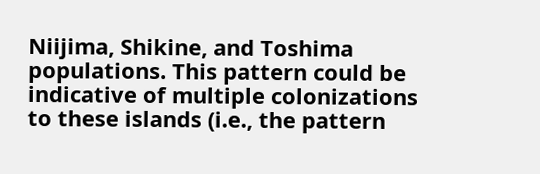Niijima, Shikine, and Toshima populations. This pattern could be indicative of multiple colonizations to these islands (i.e., the pattern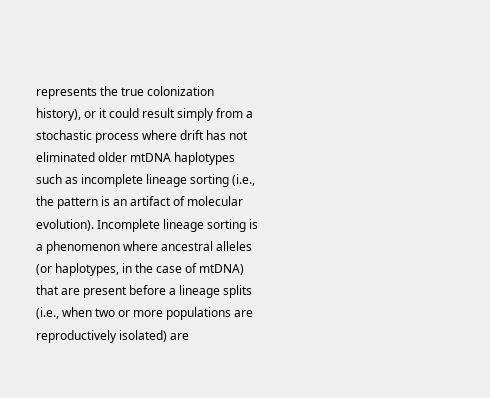represents the true colonization history), or it could result simply from a stochastic process where drift has not eliminated older mtDNA haplotypes such as incomplete lineage sorting (i.e., the pattern is an artifact of molecular evolution). Incomplete lineage sorting is a phenomenon where ancestral alleles (or haplotypes, in the case of mtDNA) that are present before a lineage splits (i.e., when two or more populations are reproductively isolated) are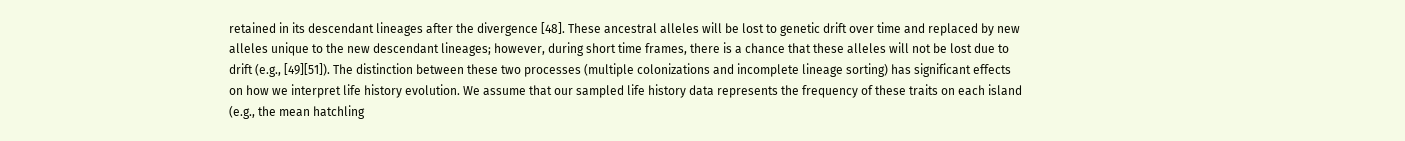retained in its descendant lineages after the divergence [48]. These ancestral alleles will be lost to genetic drift over time and replaced by new alleles unique to the new descendant lineages; however, during short time frames, there is a chance that these alleles will not be lost due to drift (e.g., [49][51]). The distinction between these two processes (multiple colonizations and incomplete lineage sorting) has significant effects on how we interpret life history evolution. We assume that our sampled life history data represents the frequency of these traits on each island (e.g., the mean hatchling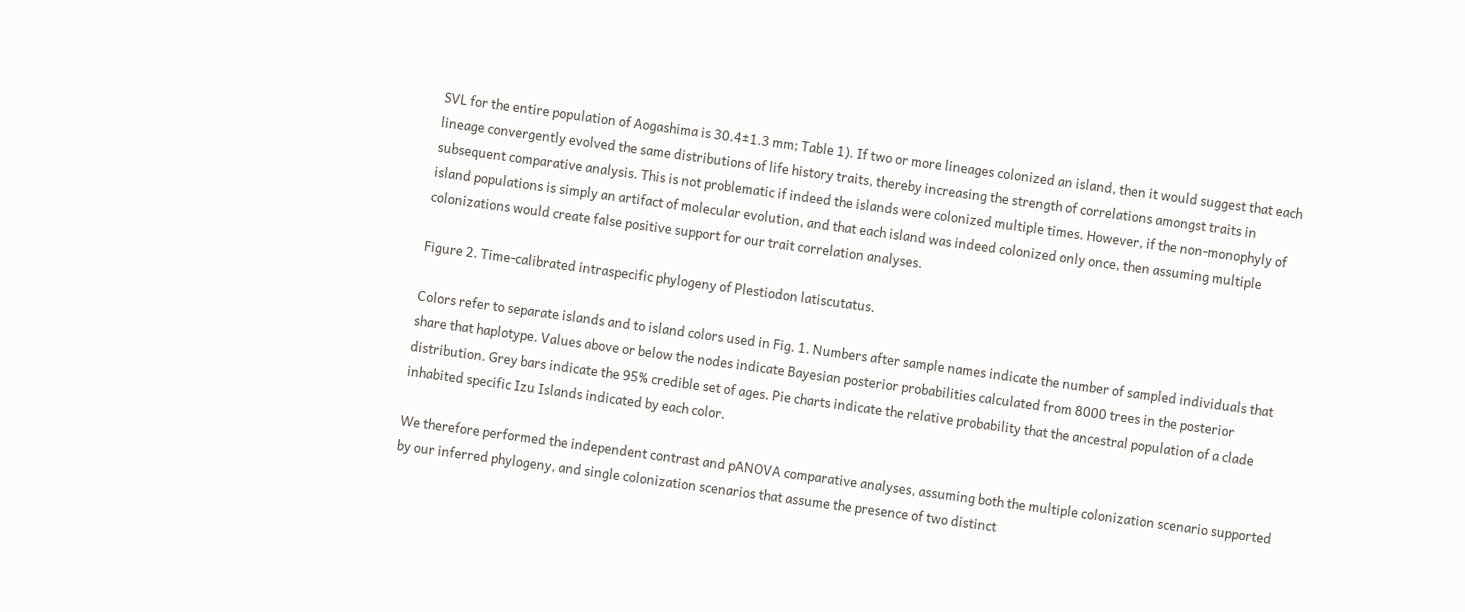SVL for the entire population of Aogashima is 30.4±1.3 mm; Table 1). If two or more lineages colonized an island, then it would suggest that each lineage convergently evolved the same distributions of life history traits, thereby increasing the strength of correlations amongst traits in subsequent comparative analysis. This is not problematic if indeed the islands were colonized multiple times. However, if the non-monophyly of island populations is simply an artifact of molecular evolution, and that each island was indeed colonized only once, then assuming multiple colonizations would create false positive support for our trait correlation analyses.

Figure 2. Time-calibrated intraspecific phylogeny of Plestiodon latiscutatus.

Colors refer to separate islands and to island colors used in Fig. 1. Numbers after sample names indicate the number of sampled individuals that share that haplotype. Values above or below the nodes indicate Bayesian posterior probabilities calculated from 8000 trees in the posterior distribution. Grey bars indicate the 95% credible set of ages. Pie charts indicate the relative probability that the ancestral population of a clade inhabited specific Izu Islands indicated by each color.

We therefore performed the independent contrast and pANOVA comparative analyses, assuming both the multiple colonization scenario supported by our inferred phylogeny, and single colonization scenarios that assume the presence of two distinct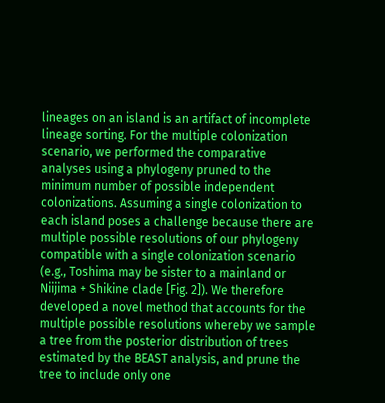lineages on an island is an artifact of incomplete lineage sorting. For the multiple colonization scenario, we performed the comparative analyses using a phylogeny pruned to the minimum number of possible independent colonizations. Assuming a single colonization to each island poses a challenge because there are multiple possible resolutions of our phylogeny compatible with a single colonization scenario (e.g., Toshima may be sister to a mainland or Niijima + Shikine clade [Fig. 2]). We therefore developed a novel method that accounts for the multiple possible resolutions whereby we sample a tree from the posterior distribution of trees estimated by the BEAST analysis, and prune the tree to include only one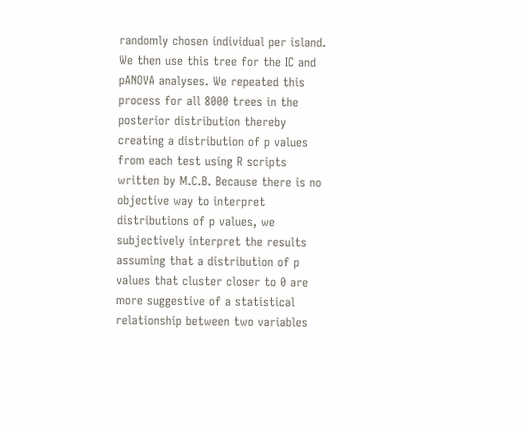randomly chosen individual per island. We then use this tree for the IC and pANOVA analyses. We repeated this process for all 8000 trees in the posterior distribution thereby creating a distribution of p values from each test using R scripts written by M.C.B. Because there is no objective way to interpret distributions of p values, we subjectively interpret the results assuming that a distribution of p values that cluster closer to 0 are more suggestive of a statistical relationship between two variables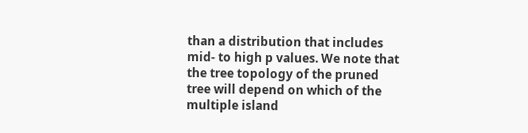than a distribution that includes mid- to high p values. We note that the tree topology of the pruned tree will depend on which of the multiple island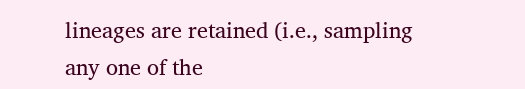lineages are retained (i.e., sampling any one of the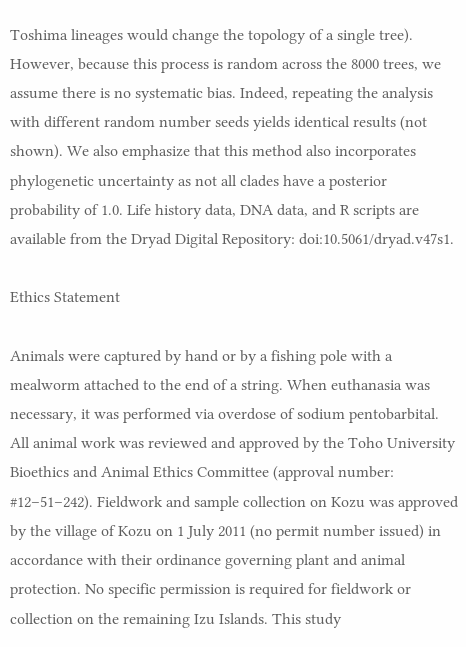Toshima lineages would change the topology of a single tree). However, because this process is random across the 8000 trees, we assume there is no systematic bias. Indeed, repeating the analysis with different random number seeds yields identical results (not shown). We also emphasize that this method also incorporates phylogenetic uncertainty as not all clades have a posterior probability of 1.0. Life history data, DNA data, and R scripts are available from the Dryad Digital Repository: doi:10.5061/dryad.v47s1.

Ethics Statement

Animals were captured by hand or by a fishing pole with a mealworm attached to the end of a string. When euthanasia was necessary, it was performed via overdose of sodium pentobarbital. All animal work was reviewed and approved by the Toho University Bioethics and Animal Ethics Committee (approval number: #12–51–242). Fieldwork and sample collection on Kozu was approved by the village of Kozu on 1 July 2011 (no permit number issued) in accordance with their ordinance governing plant and animal protection. No specific permission is required for fieldwork or collection on the remaining Izu Islands. This study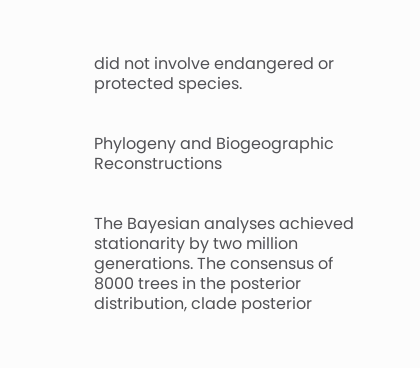did not involve endangered or protected species.


Phylogeny and Biogeographic Reconstructions


The Bayesian analyses achieved stationarity by two million generations. The consensus of 8000 trees in the posterior distribution, clade posterior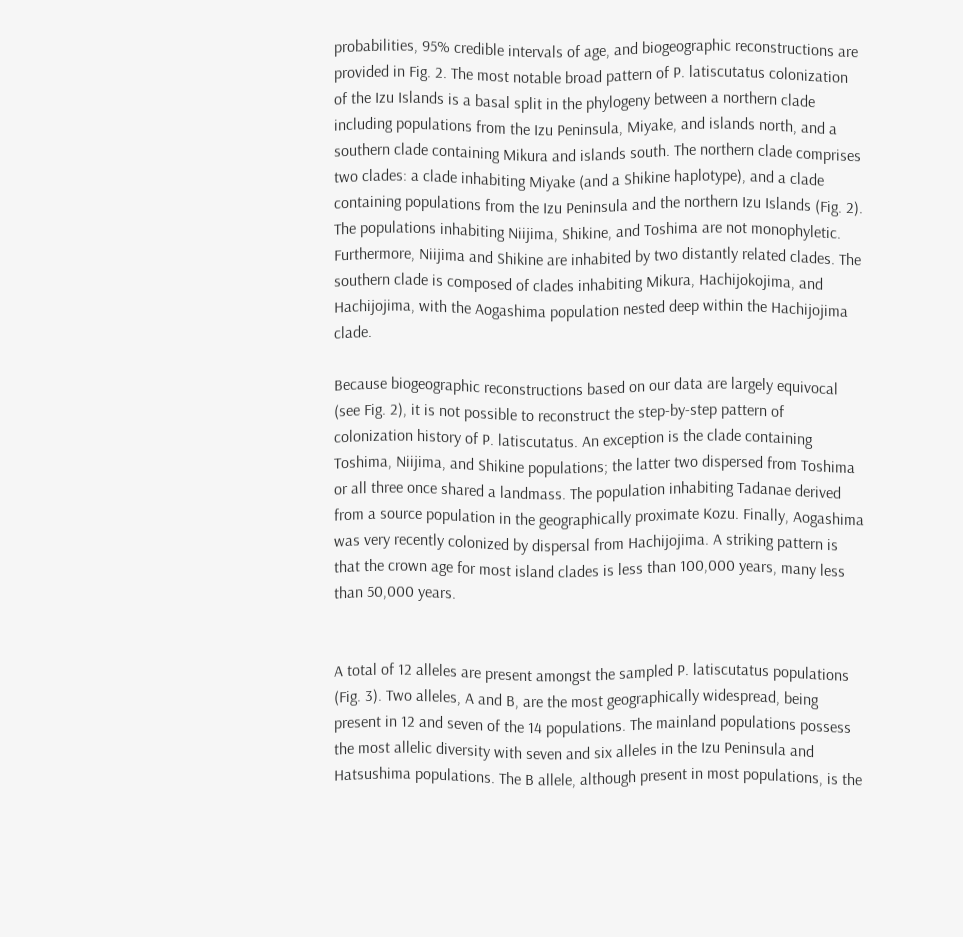probabilities, 95% credible intervals of age, and biogeographic reconstructions are provided in Fig. 2. The most notable broad pattern of P. latiscutatus colonization of the Izu Islands is a basal split in the phylogeny between a northern clade including populations from the Izu Peninsula, Miyake, and islands north, and a southern clade containing Mikura and islands south. The northern clade comprises two clades: a clade inhabiting Miyake (and a Shikine haplotype), and a clade containing populations from the Izu Peninsula and the northern Izu Islands (Fig. 2). The populations inhabiting Niijima, Shikine, and Toshima are not monophyletic. Furthermore, Niijima and Shikine are inhabited by two distantly related clades. The southern clade is composed of clades inhabiting Mikura, Hachijokojima, and Hachijojima, with the Aogashima population nested deep within the Hachijojima clade.

Because biogeographic reconstructions based on our data are largely equivocal (see Fig. 2), it is not possible to reconstruct the step-by-step pattern of colonization history of P. latiscutatus. An exception is the clade containing Toshima, Niijima, and Shikine populations; the latter two dispersed from Toshima or all three once shared a landmass. The population inhabiting Tadanae derived from a source population in the geographically proximate Kozu. Finally, Aogashima was very recently colonized by dispersal from Hachijojima. A striking pattern is that the crown age for most island clades is less than 100,000 years, many less than 50,000 years.


A total of 12 alleles are present amongst the sampled P. latiscutatus populations (Fig. 3). Two alleles, A and B, are the most geographically widespread, being present in 12 and seven of the 14 populations. The mainland populations possess the most allelic diversity with seven and six alleles in the Izu Peninsula and Hatsushima populations. The B allele, although present in most populations, is the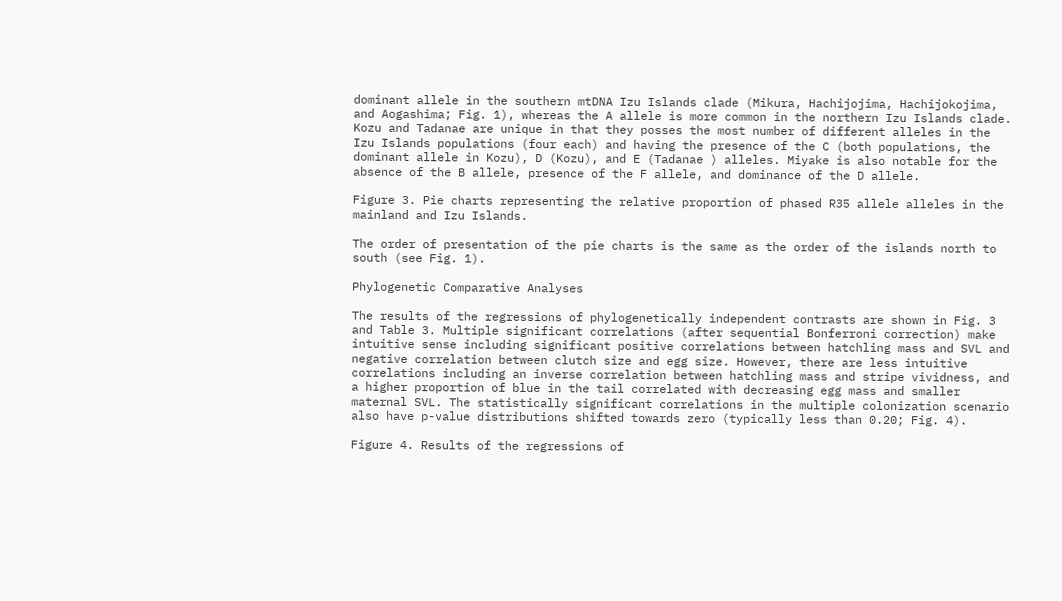dominant allele in the southern mtDNA Izu Islands clade (Mikura, Hachijojima, Hachijokojima, and Aogashima; Fig. 1), whereas the A allele is more common in the northern Izu Islands clade. Kozu and Tadanae are unique in that they posses the most number of different alleles in the Izu Islands populations (four each) and having the presence of the C (both populations, the dominant allele in Kozu), D (Kozu), and E (Tadanae ) alleles. Miyake is also notable for the absence of the B allele, presence of the F allele, and dominance of the D allele.

Figure 3. Pie charts representing the relative proportion of phased R35 allele alleles in the mainland and Izu Islands.

The order of presentation of the pie charts is the same as the order of the islands north to south (see Fig. 1).

Phylogenetic Comparative Analyses

The results of the regressions of phylogenetically independent contrasts are shown in Fig. 3 and Table 3. Multiple significant correlations (after sequential Bonferroni correction) make intuitive sense including significant positive correlations between hatchling mass and SVL and negative correlation between clutch size and egg size. However, there are less intuitive correlations including an inverse correlation between hatchling mass and stripe vividness, and a higher proportion of blue in the tail correlated with decreasing egg mass and smaller maternal SVL. The statistically significant correlations in the multiple colonization scenario also have p-value distributions shifted towards zero (typically less than 0.20; Fig. 4).

Figure 4. Results of the regressions of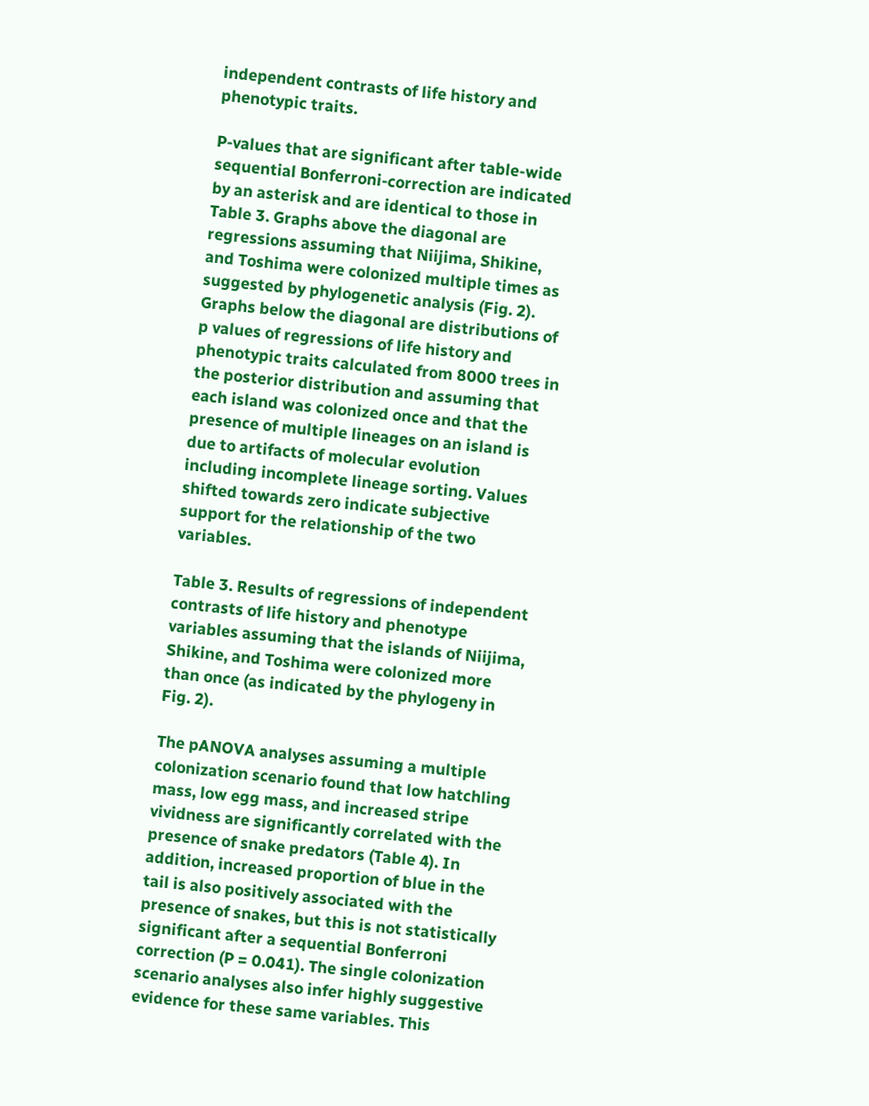independent contrasts of life history and phenotypic traits.

P-values that are significant after table-wide sequential Bonferroni-correction are indicated by an asterisk and are identical to those in Table 3. Graphs above the diagonal are regressions assuming that Niijima, Shikine, and Toshima were colonized multiple times as suggested by phylogenetic analysis (Fig. 2). Graphs below the diagonal are distributions of p values of regressions of life history and phenotypic traits calculated from 8000 trees in the posterior distribution and assuming that each island was colonized once and that the presence of multiple lineages on an island is due to artifacts of molecular evolution including incomplete lineage sorting. Values shifted towards zero indicate subjective support for the relationship of the two variables.

Table 3. Results of regressions of independent contrasts of life history and phenotype variables assuming that the islands of Niijima, Shikine, and Toshima were colonized more than once (as indicated by the phylogeny in Fig. 2).

The pANOVA analyses assuming a multiple colonization scenario found that low hatchling mass, low egg mass, and increased stripe vividness are significantly correlated with the presence of snake predators (Table 4). In addition, increased proportion of blue in the tail is also positively associated with the presence of snakes, but this is not statistically significant after a sequential Bonferroni correction (P = 0.041). The single colonization scenario analyses also infer highly suggestive evidence for these same variables. This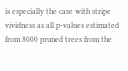is especially the case with stripe vividness as all p-values estimated from 8000 pruned trees from the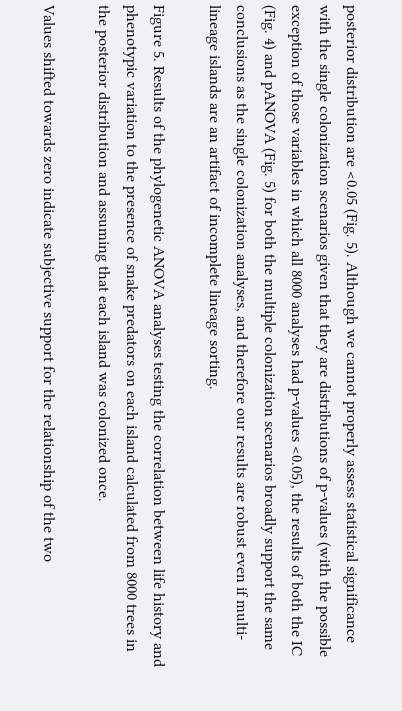posterior distribution are <0.05 (Fig. 5). Although we cannot properly assess statistical significance with the single colonization scenarios given that they are distributions of p-values (with the possible exception of those variables in which all 8000 analyses had p-values <0.05), the results of both the IC (Fig. 4) and pANOVA (Fig. 5) for both the multiple colonization scenarios broadly support the same conclusions as the single colonization analyses, and therefore our results are robust even if multi-lineage islands are an artifact of incomplete lineage sorting.

Figure 5. Results of the phylogenetic ANOVA analyses testing the correlation between life history and phenotypic variation to the presence of snake predators on each island calculated from 8000 trees in the posterior distribution and assuming that each island was colonized once.

Values shifted towards zero indicate subjective support for the relationship of the two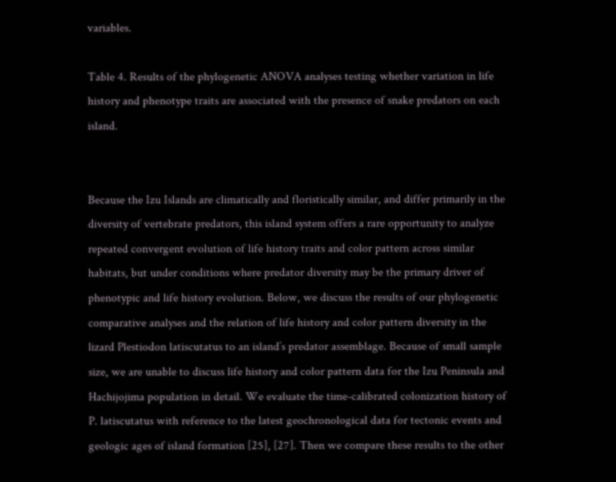variables.

Table 4. Results of the phylogenetic ANOVA analyses testing whether variation in life history and phenotype traits are associated with the presence of snake predators on each island.


Because the Izu Islands are climatically and floristically similar, and differ primarily in the diversity of vertebrate predators, this island system offers a rare opportunity to analyze repeated convergent evolution of life history traits and color pattern across similar habitats, but under conditions where predator diversity may be the primary driver of phenotypic and life history evolution. Below, we discuss the results of our phylogenetic comparative analyses and the relation of life history and color pattern diversity in the lizard Plestiodon latiscutatus to an island’s predator assemblage. Because of small sample size, we are unable to discuss life history and color pattern data for the Izu Peninsula and Hachijojima population in detail. We evaluate the time-calibrated colonization history of P. latiscutatus with reference to the latest geochronological data for tectonic events and geologic ages of island formation [25], [27]. Then we compare these results to the other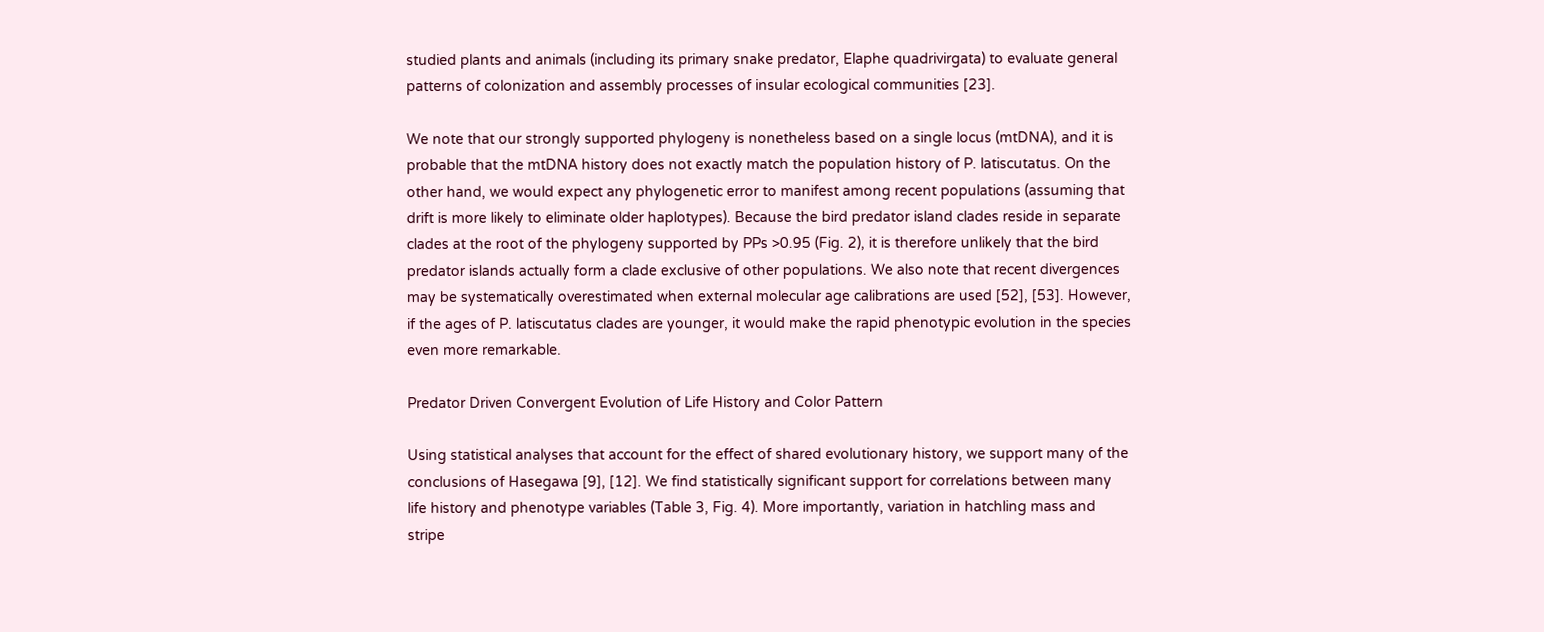studied plants and animals (including its primary snake predator, Elaphe quadrivirgata) to evaluate general patterns of colonization and assembly processes of insular ecological communities [23].

We note that our strongly supported phylogeny is nonetheless based on a single locus (mtDNA), and it is probable that the mtDNA history does not exactly match the population history of P. latiscutatus. On the other hand, we would expect any phylogenetic error to manifest among recent populations (assuming that drift is more likely to eliminate older haplotypes). Because the bird predator island clades reside in separate clades at the root of the phylogeny supported by PPs >0.95 (Fig. 2), it is therefore unlikely that the bird predator islands actually form a clade exclusive of other populations. We also note that recent divergences may be systematically overestimated when external molecular age calibrations are used [52], [53]. However, if the ages of P. latiscutatus clades are younger, it would make the rapid phenotypic evolution in the species even more remarkable.

Predator Driven Convergent Evolution of Life History and Color Pattern

Using statistical analyses that account for the effect of shared evolutionary history, we support many of the conclusions of Hasegawa [9], [12]. We find statistically significant support for correlations between many life history and phenotype variables (Table 3, Fig. 4). More importantly, variation in hatchling mass and stripe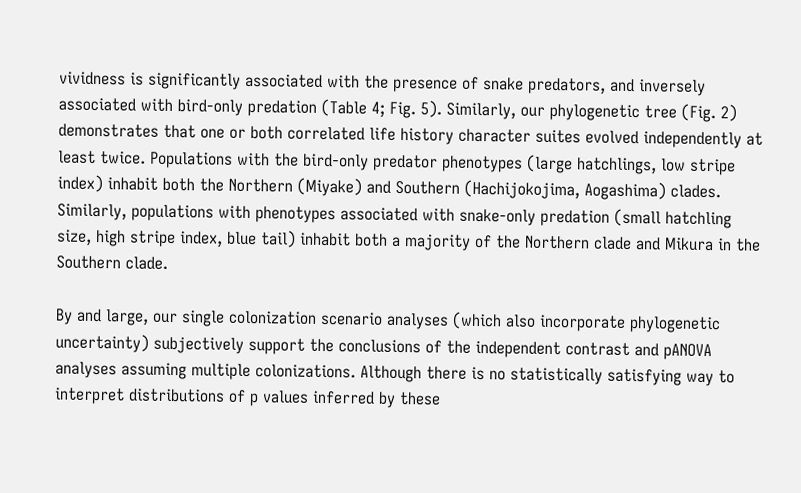vividness is significantly associated with the presence of snake predators, and inversely associated with bird-only predation (Table 4; Fig. 5). Similarly, our phylogenetic tree (Fig. 2) demonstrates that one or both correlated life history character suites evolved independently at least twice. Populations with the bird-only predator phenotypes (large hatchlings, low stripe index) inhabit both the Northern (Miyake) and Southern (Hachijokojima, Aogashima) clades. Similarly, populations with phenotypes associated with snake-only predation (small hatchling size, high stripe index, blue tail) inhabit both a majority of the Northern clade and Mikura in the Southern clade.

By and large, our single colonization scenario analyses (which also incorporate phylogenetic uncertainty) subjectively support the conclusions of the independent contrast and pANOVA analyses assuming multiple colonizations. Although there is no statistically satisfying way to interpret distributions of p values inferred by these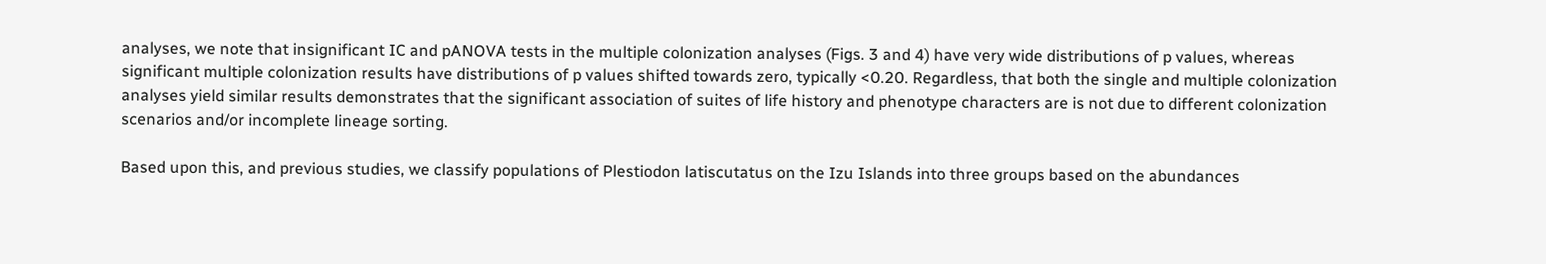analyses, we note that insignificant IC and pANOVA tests in the multiple colonization analyses (Figs. 3 and 4) have very wide distributions of p values, whereas significant multiple colonization results have distributions of p values shifted towards zero, typically <0.20. Regardless, that both the single and multiple colonization analyses yield similar results demonstrates that the significant association of suites of life history and phenotype characters are is not due to different colonization scenarios and/or incomplete lineage sorting.

Based upon this, and previous studies, we classify populations of Plestiodon latiscutatus on the Izu Islands into three groups based on the abundances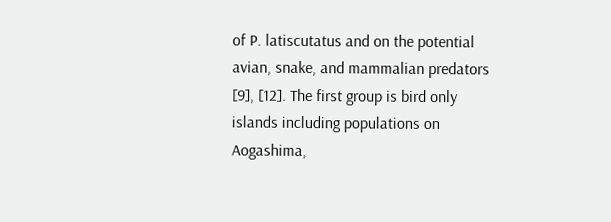of P. latiscutatus and on the potential avian, snake, and mammalian predators [9], [12]. The first group is bird only islands including populations on Aogashima,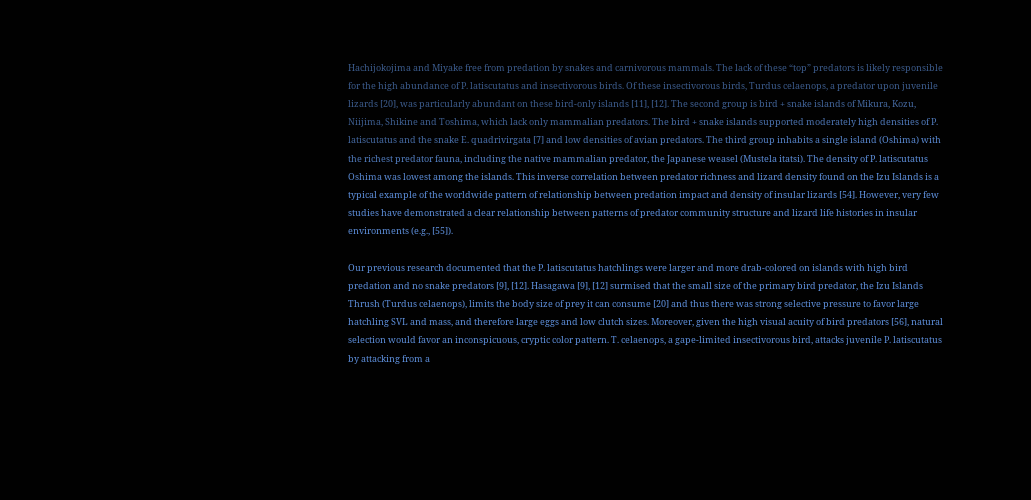Hachijokojima and Miyake free from predation by snakes and carnivorous mammals. The lack of these “top” predators is likely responsible for the high abundance of P. latiscutatus and insectivorous birds. Of these insectivorous birds, Turdus celaenops, a predator upon juvenile lizards [20], was particularly abundant on these bird-only islands [11], [12]. The second group is bird + snake islands of Mikura, Kozu, Niijima, Shikine and Toshima, which lack only mammalian predators. The bird + snake islands supported moderately high densities of P. latiscutatus and the snake E. quadrivirgata [7] and low densities of avian predators. The third group inhabits a single island (Oshima) with the richest predator fauna, including the native mammalian predator, the Japanese weasel (Mustela itatsi). The density of P. latiscutatus Oshima was lowest among the islands. This inverse correlation between predator richness and lizard density found on the Izu Islands is a typical example of the worldwide pattern of relationship between predation impact and density of insular lizards [54]. However, very few studies have demonstrated a clear relationship between patterns of predator community structure and lizard life histories in insular environments (e.g., [55]).

Our previous research documented that the P. latiscutatus hatchlings were larger and more drab-colored on islands with high bird predation and no snake predators [9], [12]. Hasagawa [9], [12] surmised that the small size of the primary bird predator, the Izu Islands Thrush (Turdus celaenops), limits the body size of prey it can consume [20] and thus there was strong selective pressure to favor large hatchling SVL and mass, and therefore large eggs and low clutch sizes. Moreover, given the high visual acuity of bird predators [56], natural selection would favor an inconspicuous, cryptic color pattern. T. celaenops, a gape-limited insectivorous bird, attacks juvenile P. latiscutatus by attacking from a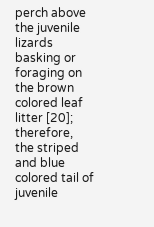perch above the juvenile lizards basking or foraging on the brown colored leaf litter [20]; therefore, the striped and blue colored tail of juvenile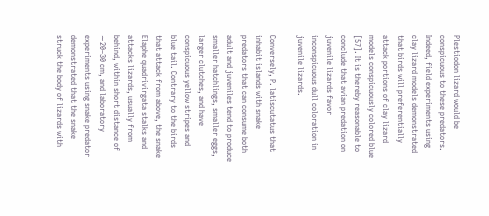Plestiodon lizard would be conspicuous to these predators. Indeed, field experiments using clay lizard models demonstrated that birds will preferentially attack portions of clay lizard models conspicuously colored blue [57]. It is thereby reasonable to conclude that avian predation on juvenile lizards favor inconspicuous dull coloration in juvenile lizards.

Conversely, P. latiscutatus that inhabit islands with snake predators that can consume both adult and juveniles tend to produce smaller hatchlings, smaller eggs, larger clutches, and have conspicuous yellow stripes and blue tail. Contrary to the birds that attack from above, the snake Elaphe quadrivirgata stalks and attacks lizards, usually from behind, within short distance of ∼20–30 cm, and laboratory experiments using snake predator demonstrated that the snake struck the body of lizards with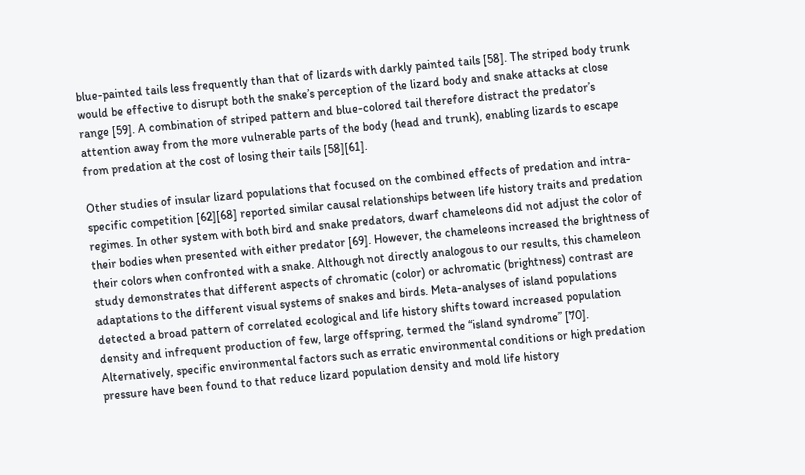blue-painted tails less frequently than that of lizards with darkly painted tails [58]. The striped body trunk would be effective to disrupt both the snake’s perception of the lizard body and snake attacks at close range [59]. A combination of striped pattern and blue-colored tail therefore distract the predator’s attention away from the more vulnerable parts of the body (head and trunk), enabling lizards to escape from predation at the cost of losing their tails [58][61].

Other studies of insular lizard populations that focused on the combined effects of predation and intra-specific competition [62][68] reported similar causal relationships between life history traits and predation regimes. In other system with both bird and snake predators, dwarf chameleons did not adjust the color of their bodies when presented with either predator [69]. However, the chameleons increased the brightness of their colors when confronted with a snake. Although not directly analogous to our results, this chameleon study demonstrates that different aspects of chromatic (color) or achromatic (brightness) contrast are adaptations to the different visual systems of snakes and birds. Meta-analyses of island populations detected a broad pattern of correlated ecological and life history shifts toward increased population density and infrequent production of few, large offspring, termed the “island syndrome” [70]. Alternatively, specific environmental factors such as erratic environmental conditions or high predation pressure have been found to that reduce lizard population density and mold life history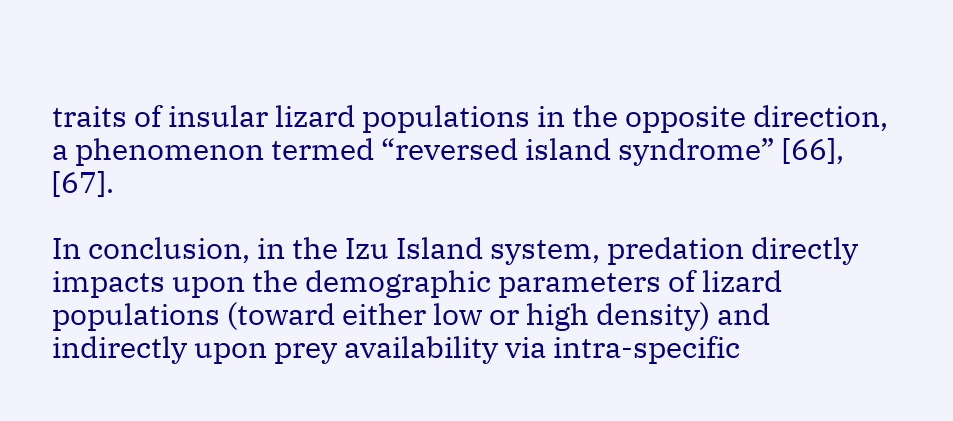traits of insular lizard populations in the opposite direction, a phenomenon termed “reversed island syndrome” [66], [67].

In conclusion, in the Izu Island system, predation directly impacts upon the demographic parameters of lizard populations (toward either low or high density) and indirectly upon prey availability via intra-specific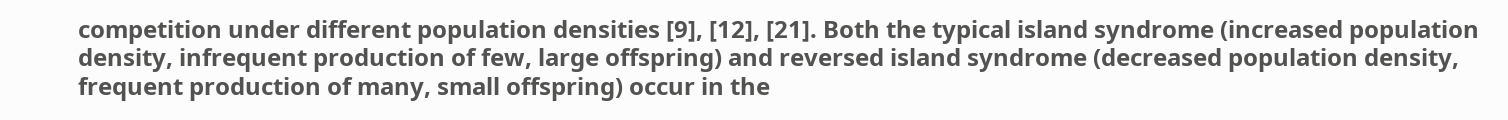competition under different population densities [9], [12], [21]. Both the typical island syndrome (increased population density, infrequent production of few, large offspring) and reversed island syndrome (decreased population density, frequent production of many, small offspring) occur in the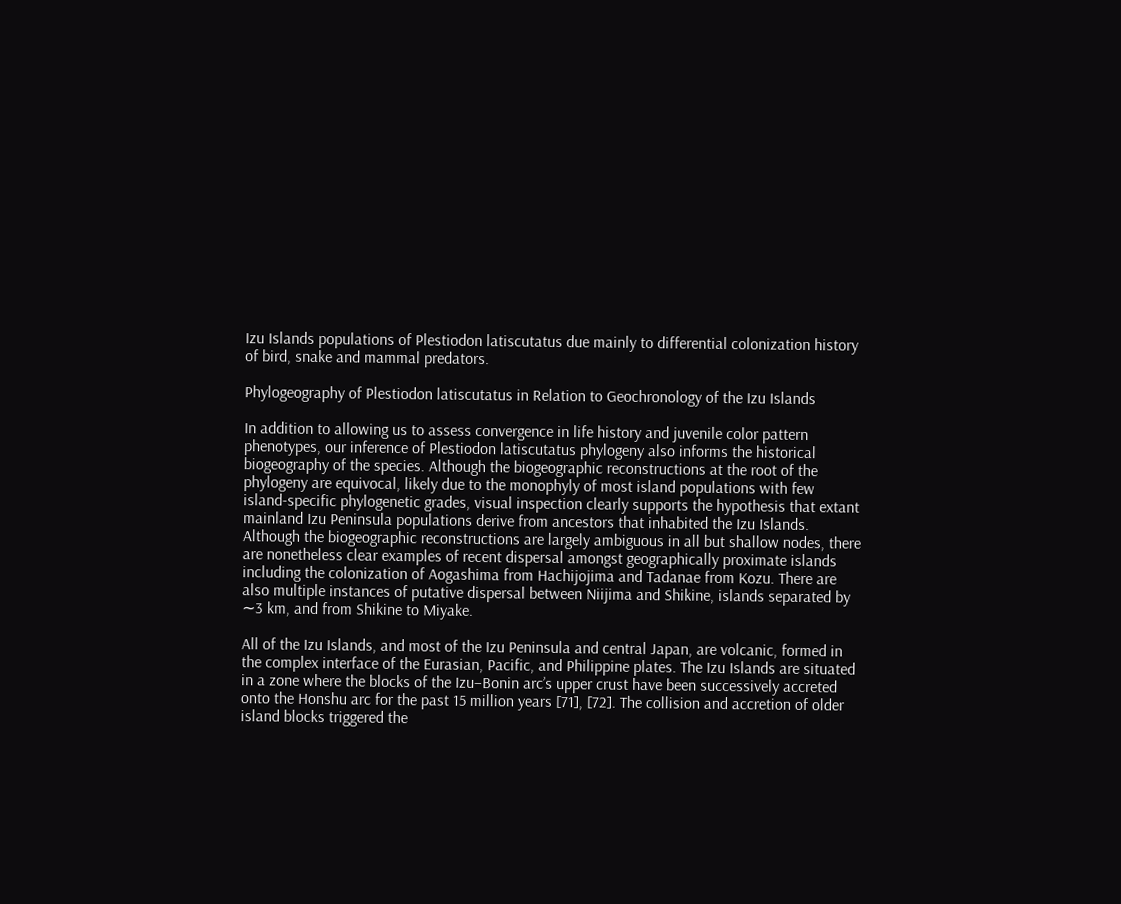Izu Islands populations of Plestiodon latiscutatus due mainly to differential colonization history of bird, snake and mammal predators.

Phylogeography of Plestiodon latiscutatus in Relation to Geochronology of the Izu Islands

In addition to allowing us to assess convergence in life history and juvenile color pattern phenotypes, our inference of Plestiodon latiscutatus phylogeny also informs the historical biogeography of the species. Although the biogeographic reconstructions at the root of the phylogeny are equivocal, likely due to the monophyly of most island populations with few island-specific phylogenetic grades, visual inspection clearly supports the hypothesis that extant mainland Izu Peninsula populations derive from ancestors that inhabited the Izu Islands. Although the biogeographic reconstructions are largely ambiguous in all but shallow nodes, there are nonetheless clear examples of recent dispersal amongst geographically proximate islands including the colonization of Aogashima from Hachijojima and Tadanae from Kozu. There are also multiple instances of putative dispersal between Niijima and Shikine, islands separated by ∼3 km, and from Shikine to Miyake.

All of the Izu Islands, and most of the Izu Peninsula and central Japan, are volcanic, formed in the complex interface of the Eurasian, Pacific, and Philippine plates. The Izu Islands are situated in a zone where the blocks of the Izu–Bonin arc’s upper crust have been successively accreted onto the Honshu arc for the past 15 million years [71], [72]. The collision and accretion of older island blocks triggered the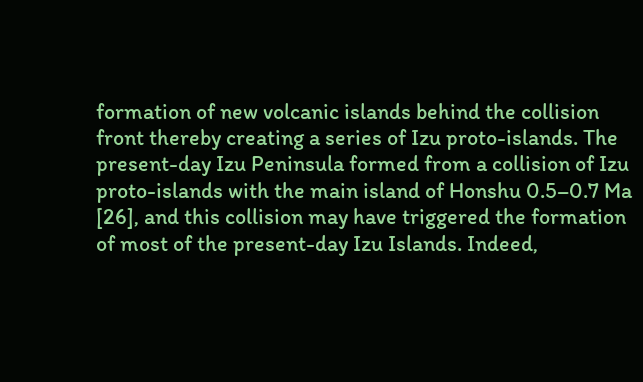formation of new volcanic islands behind the collision front thereby creating a series of Izu proto-islands. The present-day Izu Peninsula formed from a collision of Izu proto-islands with the main island of Honshu 0.5–0.7 Ma [26], and this collision may have triggered the formation of most of the present-day Izu Islands. Indeed,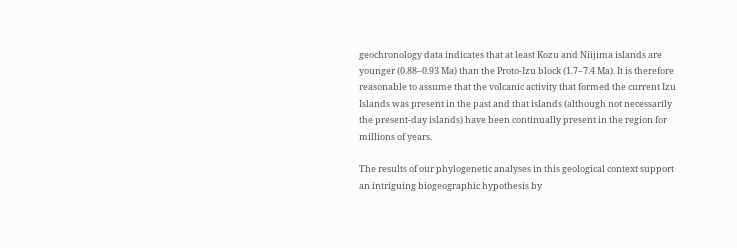geochronology data indicates that at least Kozu and Niijima islands are younger (0.88–0.93 Ma) than the Proto-Izu block (1.7–7.4 Ma). It is therefore reasonable to assume that the volcanic activity that formed the current Izu Islands was present in the past and that islands (although not necessarily the present-day islands) have been continually present in the region for millions of years.

The results of our phylogenetic analyses in this geological context support an intriguing biogeographic hypothesis by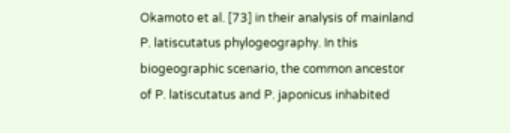Okamoto et al. [73] in their analysis of mainland P. latiscutatus phylogeography. In this biogeographic scenario, the common ancestor of P. latiscutatus and P. japonicus inhabited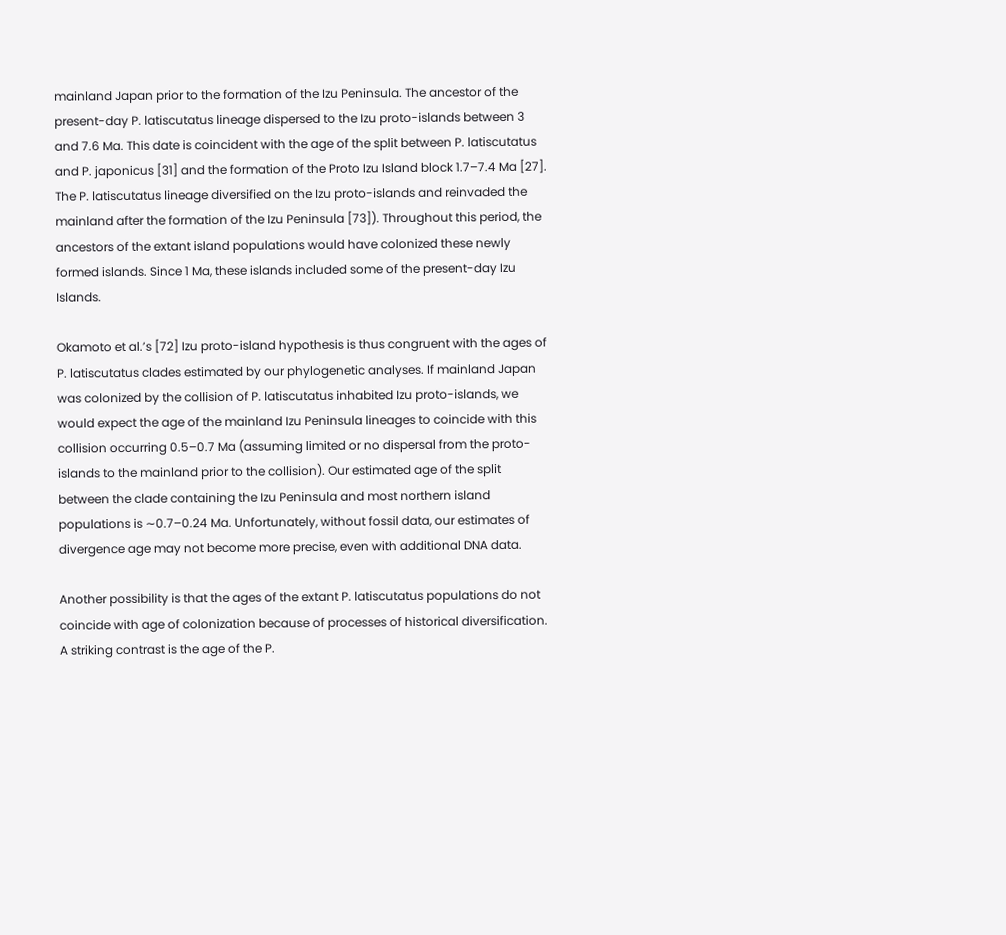mainland Japan prior to the formation of the Izu Peninsula. The ancestor of the present-day P. latiscutatus lineage dispersed to the Izu proto-islands between 3 and 7.6 Ma. This date is coincident with the age of the split between P. latiscutatus and P. japonicus [31] and the formation of the Proto Izu Island block 1.7–7.4 Ma [27]. The P. latiscutatus lineage diversified on the Izu proto-islands and reinvaded the mainland after the formation of the Izu Peninsula [73]). Throughout this period, the ancestors of the extant island populations would have colonized these newly formed islands. Since 1 Ma, these islands included some of the present-day Izu Islands.

Okamoto et al.’s [72] Izu proto-island hypothesis is thus congruent with the ages of P. latiscutatus clades estimated by our phylogenetic analyses. If mainland Japan was colonized by the collision of P. latiscutatus inhabited Izu proto-islands, we would expect the age of the mainland Izu Peninsula lineages to coincide with this collision occurring 0.5–0.7 Ma (assuming limited or no dispersal from the proto-islands to the mainland prior to the collision). Our estimated age of the split between the clade containing the Izu Peninsula and most northern island populations is ∼0.7–0.24 Ma. Unfortunately, without fossil data, our estimates of divergence age may not become more precise, even with additional DNA data.

Another possibility is that the ages of the extant P. latiscutatus populations do not coincide with age of colonization because of processes of historical diversification. A striking contrast is the age of the P.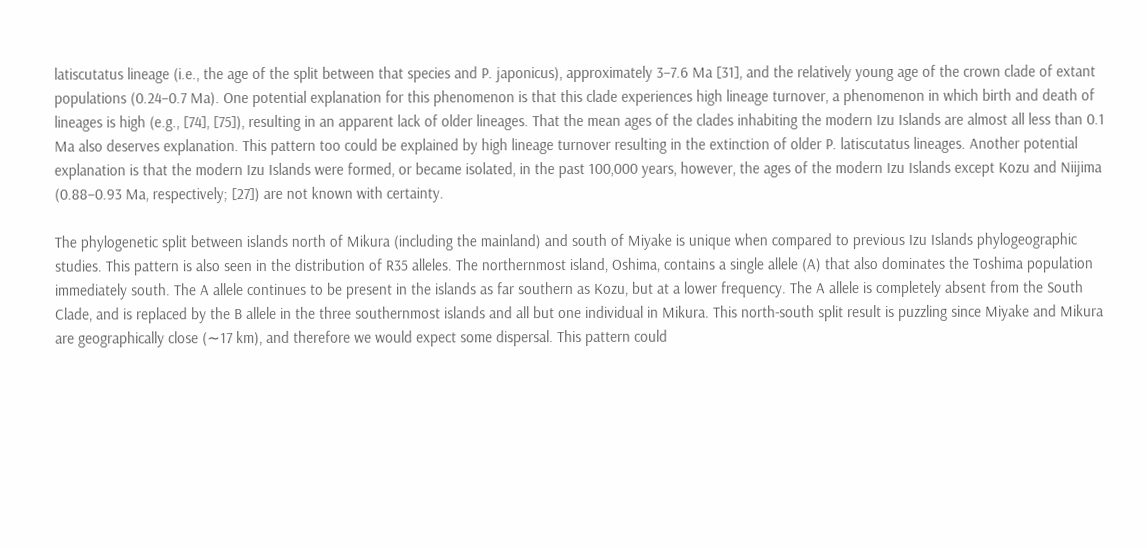latiscutatus lineage (i.e., the age of the split between that species and P. japonicus), approximately 3–7.6 Ma [31], and the relatively young age of the crown clade of extant populations (0.24–0.7 Ma). One potential explanation for this phenomenon is that this clade experiences high lineage turnover, a phenomenon in which birth and death of lineages is high (e.g., [74], [75]), resulting in an apparent lack of older lineages. That the mean ages of the clades inhabiting the modern Izu Islands are almost all less than 0.1 Ma also deserves explanation. This pattern too could be explained by high lineage turnover resulting in the extinction of older P. latiscutatus lineages. Another potential explanation is that the modern Izu Islands were formed, or became isolated, in the past 100,000 years, however, the ages of the modern Izu Islands except Kozu and Niijima (0.88–0.93 Ma, respectively; [27]) are not known with certainty.

The phylogenetic split between islands north of Mikura (including the mainland) and south of Miyake is unique when compared to previous Izu Islands phylogeographic studies. This pattern is also seen in the distribution of R35 alleles. The northernmost island, Oshima, contains a single allele (A) that also dominates the Toshima population immediately south. The A allele continues to be present in the islands as far southern as Kozu, but at a lower frequency. The A allele is completely absent from the South Clade, and is replaced by the B allele in the three southernmost islands and all but one individual in Mikura. This north-south split result is puzzling since Miyake and Mikura are geographically close (∼17 km), and therefore we would expect some dispersal. This pattern could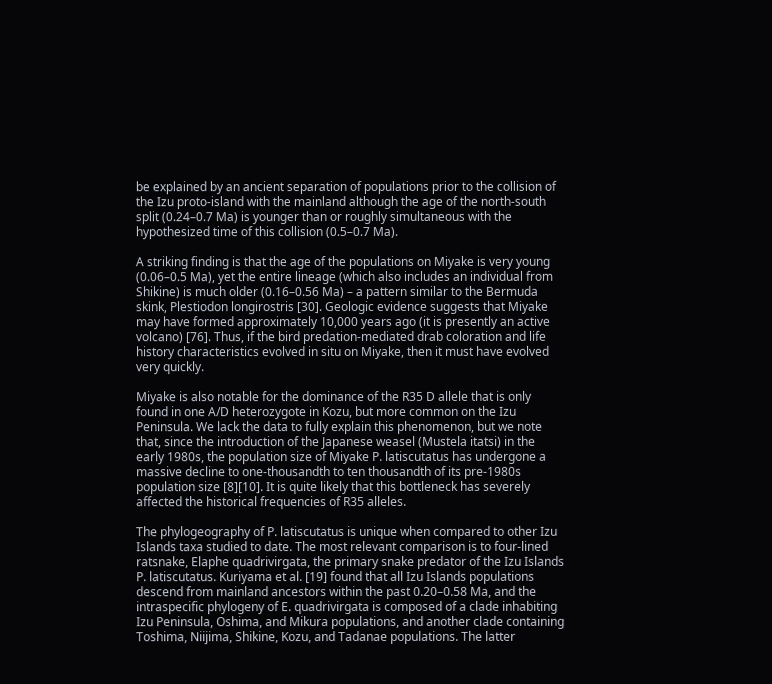be explained by an ancient separation of populations prior to the collision of the Izu proto-island with the mainland although the age of the north-south split (0.24–0.7 Ma) is younger than or roughly simultaneous with the hypothesized time of this collision (0.5–0.7 Ma).

A striking finding is that the age of the populations on Miyake is very young (0.06–0.5 Ma), yet the entire lineage (which also includes an individual from Shikine) is much older (0.16–0.56 Ma) – a pattern similar to the Bermuda skink, Plestiodon longirostris [30]. Geologic evidence suggests that Miyake may have formed approximately 10,000 years ago (it is presently an active volcano) [76]. Thus, if the bird predation-mediated drab coloration and life history characteristics evolved in situ on Miyake, then it must have evolved very quickly.

Miyake is also notable for the dominance of the R35 D allele that is only found in one A/D heterozygote in Kozu, but more common on the Izu Peninsula. We lack the data to fully explain this phenomenon, but we note that, since the introduction of the Japanese weasel (Mustela itatsi) in the early 1980s, the population size of Miyake P. latiscutatus has undergone a massive decline to one-thousandth to ten thousandth of its pre-1980s population size [8][10]. It is quite likely that this bottleneck has severely affected the historical frequencies of R35 alleles.

The phylogeography of P. latiscutatus is unique when compared to other Izu Islands taxa studied to date. The most relevant comparison is to four-lined ratsnake, Elaphe quadrivirgata, the primary snake predator of the Izu Islands P. latiscutatus. Kuriyama et al. [19] found that all Izu Islands populations descend from mainland ancestors within the past 0.20–0.58 Ma, and the intraspecific phylogeny of E. quadrivirgata is composed of a clade inhabiting Izu Peninsula, Oshima, and Mikura populations, and another clade containing Toshima, Niijima, Shikine, Kozu, and Tadanae populations. The latter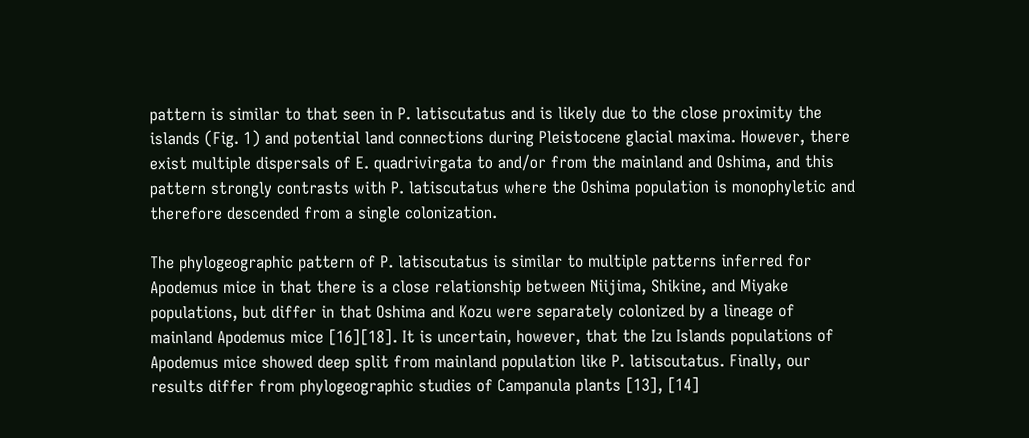pattern is similar to that seen in P. latiscutatus and is likely due to the close proximity the islands (Fig. 1) and potential land connections during Pleistocene glacial maxima. However, there exist multiple dispersals of E. quadrivirgata to and/or from the mainland and Oshima, and this pattern strongly contrasts with P. latiscutatus where the Oshima population is monophyletic and therefore descended from a single colonization.

The phylogeographic pattern of P. latiscutatus is similar to multiple patterns inferred for Apodemus mice in that there is a close relationship between Niijima, Shikine, and Miyake populations, but differ in that Oshima and Kozu were separately colonized by a lineage of mainland Apodemus mice [16][18]. It is uncertain, however, that the Izu Islands populations of Apodemus mice showed deep split from mainland population like P. latiscutatus. Finally, our results differ from phylogeographic studies of Campanula plants [13], [14]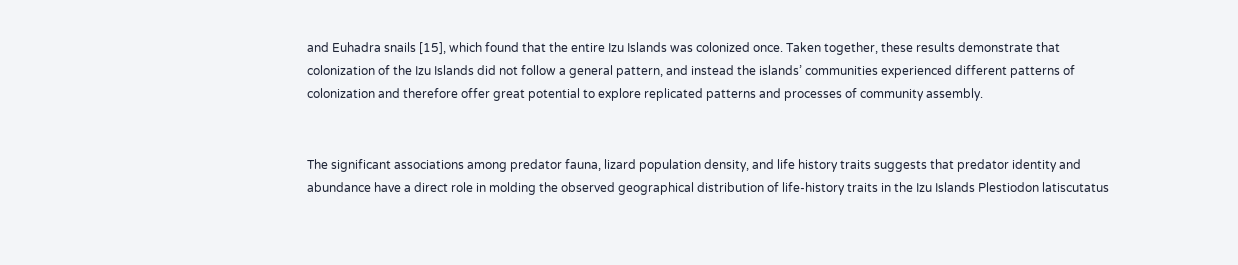and Euhadra snails [15], which found that the entire Izu Islands was colonized once. Taken together, these results demonstrate that colonization of the Izu Islands did not follow a general pattern, and instead the islands’ communities experienced different patterns of colonization and therefore offer great potential to explore replicated patterns and processes of community assembly.


The significant associations among predator fauna, lizard population density, and life history traits suggests that predator identity and abundance have a direct role in molding the observed geographical distribution of life-history traits in the Izu Islands Plestiodon latiscutatus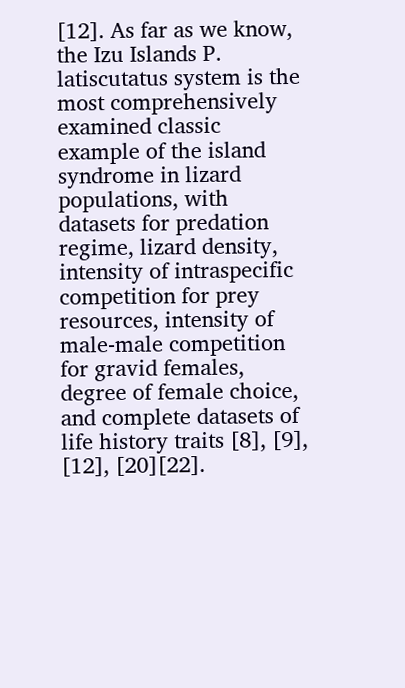[12]. As far as we know, the Izu Islands P. latiscutatus system is the most comprehensively examined classic example of the island syndrome in lizard populations, with datasets for predation regime, lizard density, intensity of intraspecific competition for prey resources, intensity of male-male competition for gravid females, degree of female choice, and complete datasets of life history traits [8], [9], [12], [20][22].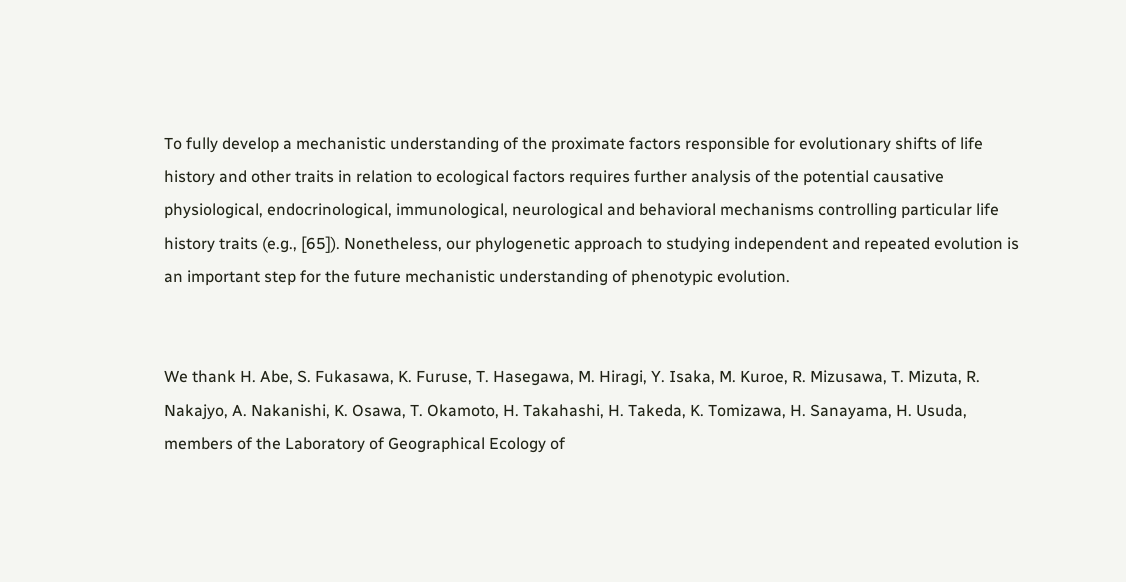To fully develop a mechanistic understanding of the proximate factors responsible for evolutionary shifts of life history and other traits in relation to ecological factors requires further analysis of the potential causative physiological, endocrinological, immunological, neurological and behavioral mechanisms controlling particular life history traits (e.g., [65]). Nonetheless, our phylogenetic approach to studying independent and repeated evolution is an important step for the future mechanistic understanding of phenotypic evolution.


We thank H. Abe, S. Fukasawa, K. Furuse, T. Hasegawa, M. Hiragi, Y. Isaka, M. Kuroe, R. Mizusawa, T. Mizuta, R. Nakajyo, A. Nakanishi, K. Osawa, T. Okamoto, H. Takahashi, H. Takeda, K. Tomizawa, H. Sanayama, H. Usuda, members of the Laboratory of Geographical Ecology of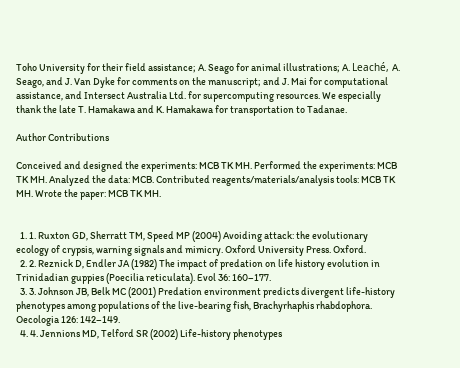Toho University for their field assistance; A. Seago for animal illustrations; A. Leaché, A. Seago, and J. Van Dyke for comments on the manuscript; and J. Mai for computational assistance, and Intersect Australia Ltd. for supercomputing resources. We especially thank the late T. Hamakawa and K. Hamakawa for transportation to Tadanae.

Author Contributions

Conceived and designed the experiments: MCB TK MH. Performed the experiments: MCB TK MH. Analyzed the data: MCB. Contributed reagents/materials/analysis tools: MCB TK MH. Wrote the paper: MCB TK MH.


  1. 1. Ruxton GD, Sherratt TM, Speed MP (2004) Avoiding attack: the evolutionary ecology of crypsis, warning signals and mimicry. Oxford University Press. Oxford.
  2. 2. Reznick D, Endler JA (1982) The impact of predation on life history evolution in Trinidadian guppies (Poecilia reticulata). Evol 36: 160–177.
  3. 3. Johnson JB, Belk MC (2001) Predation environment predicts divergent life-history phenotypes among populations of the live-bearing fish, Brachyrhaphis rhabdophora. Oecologia 126: 142–149.
  4. 4. Jennions MD, Telford SR (2002) Life-history phenotypes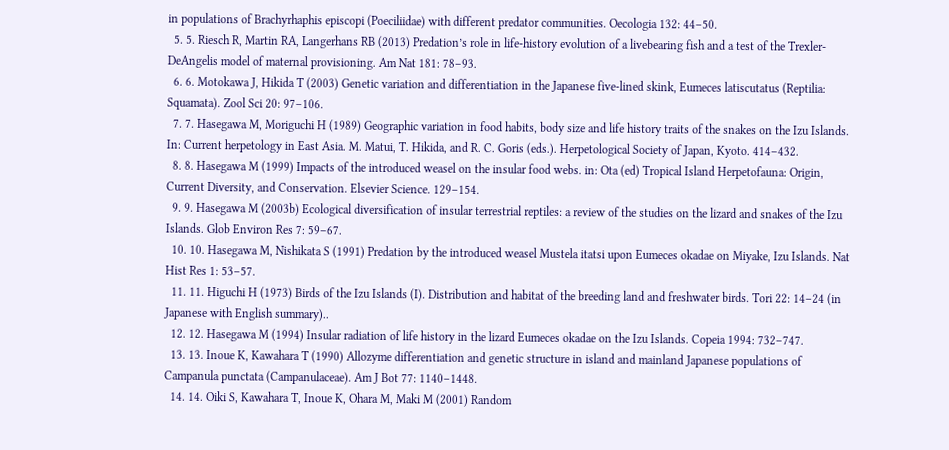in populations of Brachyrhaphis episcopi (Poeciliidae) with different predator communities. Oecologia 132: 44–50.
  5. 5. Riesch R, Martin RA, Langerhans RB (2013) Predation’s role in life-history evolution of a livebearing fish and a test of the Trexler-DeAngelis model of maternal provisioning. Am Nat 181: 78–93.
  6. 6. Motokawa J, Hikida T (2003) Genetic variation and differentiation in the Japanese five-lined skink, Eumeces latiscutatus (Reptilia: Squamata). Zool Sci 20: 97–106.
  7. 7. Hasegawa M, Moriguchi H (1989) Geographic variation in food habits, body size and life history traits of the snakes on the Izu Islands. In: Current herpetology in East Asia. M. Matui, T. Hikida, and R. C. Goris (eds.). Herpetological Society of Japan, Kyoto. 414–432.
  8. 8. Hasegawa M (1999) Impacts of the introduced weasel on the insular food webs. in: Ota (ed) Tropical Island Herpetofauna: Origin, Current Diversity, and Conservation. Elsevier Science. 129–154.
  9. 9. Hasegawa M (2003b) Ecological diversification of insular terrestrial reptiles: a review of the studies on the lizard and snakes of the Izu Islands. Glob Environ Res 7: 59–67.
  10. 10. Hasegawa M, Nishikata S (1991) Predation by the introduced weasel Mustela itatsi upon Eumeces okadae on Miyake, Izu Islands. Nat Hist Res 1: 53–57.
  11. 11. Higuchi H (1973) Birds of the Izu Islands (I). Distribution and habitat of the breeding land and freshwater birds. Tori 22: 14–24 (in Japanese with English summary)..
  12. 12. Hasegawa M (1994) Insular radiation of life history in the lizard Eumeces okadae on the Izu Islands. Copeia 1994: 732–747.
  13. 13. Inoue K, Kawahara T (1990) Allozyme differentiation and genetic structure in island and mainland Japanese populations of Campanula punctata (Campanulaceae). Am J Bot 77: 1140–1448.
  14. 14. Oiki S, Kawahara T, Inoue K, Ohara M, Maki M (2001) Random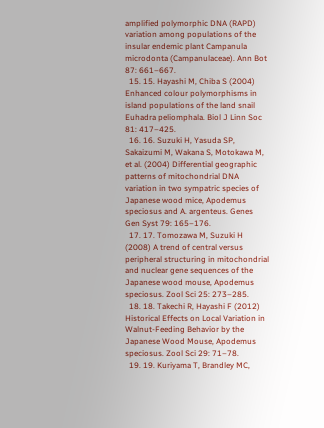amplified polymorphic DNA (RAPD) variation among populations of the insular endemic plant Campanula microdonta (Campanulaceae). Ann Bot 87: 661–667.
  15. 15. Hayashi M, Chiba S (2004) Enhanced colour polymorphisms in island populations of the land snail Euhadra peliomphala. Biol J Linn Soc 81: 417–425.
  16. 16. Suzuki H, Yasuda SP, Sakaizumi M, Wakana S, Motokawa M, et al. (2004) Differential geographic patterns of mitochondrial DNA variation in two sympatric species of Japanese wood mice, Apodemus speciosus and A. argenteus. Genes Gen Syst 79: 165–176.
  17. 17. Tomozawa M, Suzuki H (2008) A trend of central versus peripheral structuring in mitochondrial and nuclear gene sequences of the Japanese wood mouse, Apodemus speciosus. Zool Sci 25: 273–285.
  18. 18. Takechi R, Hayashi F (2012) Historical Effects on Local Variation in Walnut-Feeding Behavior by the Japanese Wood Mouse, Apodemus speciosus. Zool Sci 29: 71–78.
  19. 19. Kuriyama T, Brandley MC,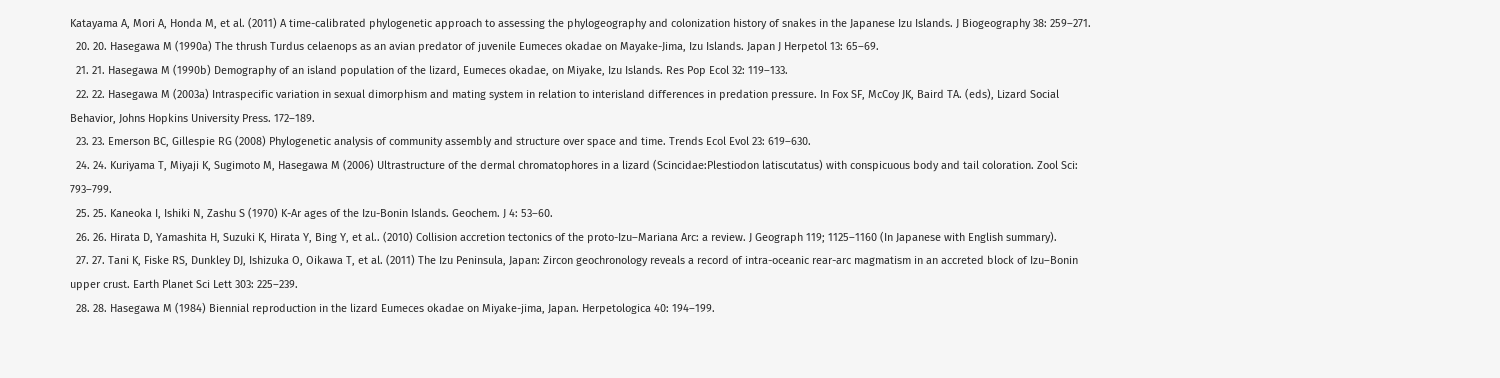Katayama A, Mori A, Honda M, et al. (2011) A time-calibrated phylogenetic approach to assessing the phylogeography and colonization history of snakes in the Japanese Izu Islands. J Biogeography 38: 259–271.
  20. 20. Hasegawa M (1990a) The thrush Turdus celaenops as an avian predator of juvenile Eumeces okadae on Mayake-Jima, Izu Islands. Japan J Herpetol 13: 65–69.
  21. 21. Hasegawa M (1990b) Demography of an island population of the lizard, Eumeces okadae, on Miyake, Izu Islands. Res Pop Ecol 32: 119–133.
  22. 22. Hasegawa M (2003a) Intraspecific variation in sexual dimorphism and mating system in relation to interisland differences in predation pressure. In Fox SF, McCoy JK, Baird TA. (eds), Lizard Social Behavior, Johns Hopkins University Press. 172–189.
  23. 23. Emerson BC, Gillespie RG (2008) Phylogenetic analysis of community assembly and structure over space and time. Trends Ecol Evol 23: 619–630.
  24. 24. Kuriyama T, Miyaji K, Sugimoto M, Hasegawa M (2006) Ultrastructure of the dermal chromatophores in a lizard (Scincidae:Plestiodon latiscutatus) with conspicuous body and tail coloration. Zool Sci: 793–799.
  25. 25. Kaneoka I, Ishiki N, Zashu S (1970) K-Ar ages of the Izu-Bonin Islands. Geochem. J 4: 53–60.
  26. 26. Hirata D, Yamashita H, Suzuki K, Hirata Y, Bing Y, et al.. (2010) Collision accretion tectonics of the proto-Izu–Mariana Arc: a review. J Geograph 119; 1125–1160 (In Japanese with English summary).
  27. 27. Tani K, Fiske RS, Dunkley DJ, Ishizuka O, Oikawa T, et al. (2011) The Izu Peninsula, Japan: Zircon geochronology reveals a record of intra-oceanic rear-arc magmatism in an accreted block of Izu–Bonin upper crust. Earth Planet Sci Lett 303: 225–239.
  28. 28. Hasegawa M (1984) Biennial reproduction in the lizard Eumeces okadae on Miyake-jima, Japan. Herpetologica 40: 194–199.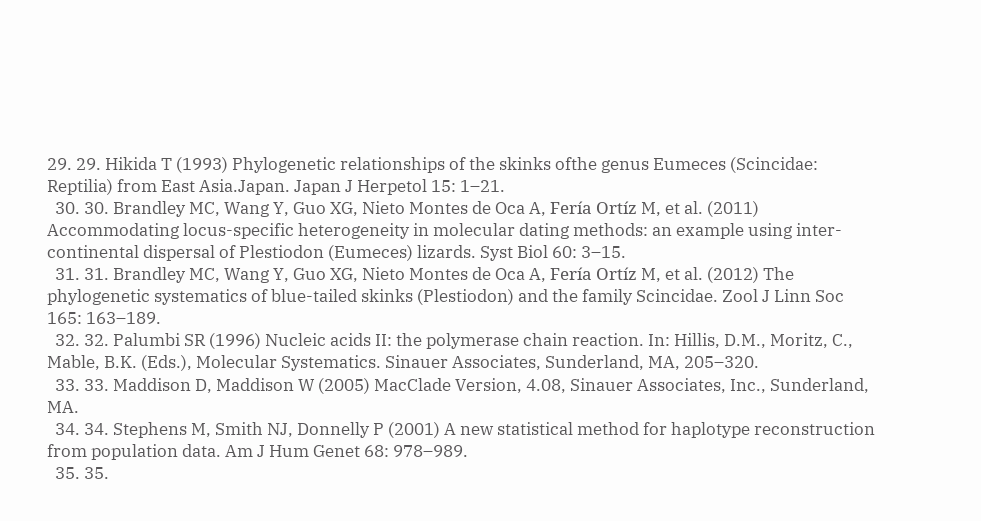29. 29. Hikida T (1993) Phylogenetic relationships of the skinks ofthe genus Eumeces (Scincidae: Reptilia) from East Asia.Japan. Japan J Herpetol 15: 1–21.
  30. 30. Brandley MC, Wang Y, Guo XG, Nieto Montes de Oca A, Fería Ortíz M, et al. (2011) Accommodating locus-specific heterogeneity in molecular dating methods: an example using inter-continental dispersal of Plestiodon (Eumeces) lizards. Syst Biol 60: 3–15.
  31. 31. Brandley MC, Wang Y, Guo XG, Nieto Montes de Oca A, Fería Ortíz M, et al. (2012) The phylogenetic systematics of blue-tailed skinks (Plestiodon) and the family Scincidae. Zool J Linn Soc 165: 163–189.
  32. 32. Palumbi SR (1996) Nucleic acids II: the polymerase chain reaction. In: Hillis, D.M., Moritz, C., Mable, B.K. (Eds.), Molecular Systematics. Sinauer Associates, Sunderland, MA, 205–320.
  33. 33. Maddison D, Maddison W (2005) MacClade Version, 4.08, Sinauer Associates, Inc., Sunderland, MA.
  34. 34. Stephens M, Smith NJ, Donnelly P (2001) A new statistical method for haplotype reconstruction from population data. Am J Hum Genet 68: 978–989.
  35. 35.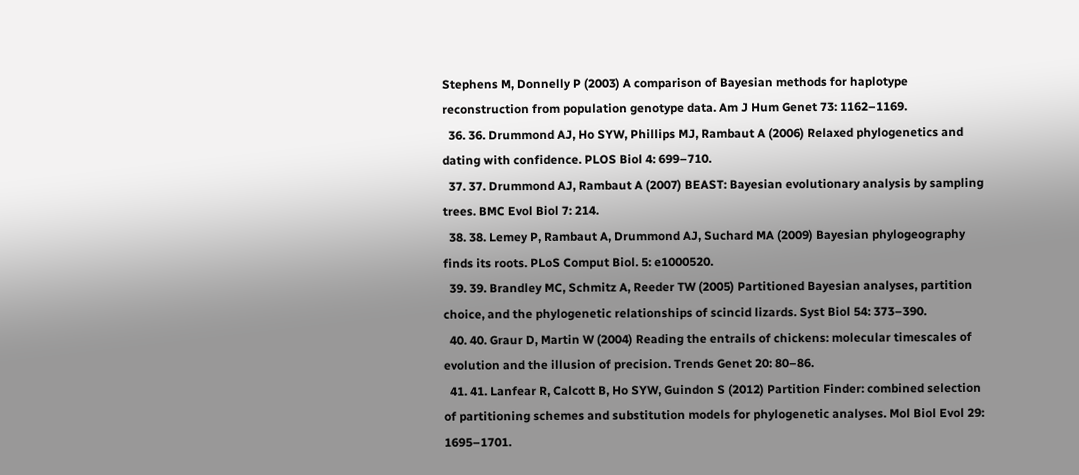Stephens M, Donnelly P (2003) A comparison of Bayesian methods for haplotype reconstruction from population genotype data. Am J Hum Genet 73: 1162–1169.
  36. 36. Drummond AJ, Ho SYW, Phillips MJ, Rambaut A (2006) Relaxed phylogenetics and dating with confidence. PLOS Biol 4: 699–710.
  37. 37. Drummond AJ, Rambaut A (2007) BEAST: Bayesian evolutionary analysis by sampling trees. BMC Evol Biol 7: 214.
  38. 38. Lemey P, Rambaut A, Drummond AJ, Suchard MA (2009) Bayesian phylogeography finds its roots. PLoS Comput Biol. 5: e1000520.
  39. 39. Brandley MC, Schmitz A, Reeder TW (2005) Partitioned Bayesian analyses, partition choice, and the phylogenetic relationships of scincid lizards. Syst Biol 54: 373–390.
  40. 40. Graur D, Martin W (2004) Reading the entrails of chickens: molecular timescales of evolution and the illusion of precision. Trends Genet 20: 80–86.
  41. 41. Lanfear R, Calcott B, Ho SYW, Guindon S (2012) Partition Finder: combined selection of partitioning schemes and substitution models for phylogenetic analyses. Mol Biol Evol 29: 1695–1701.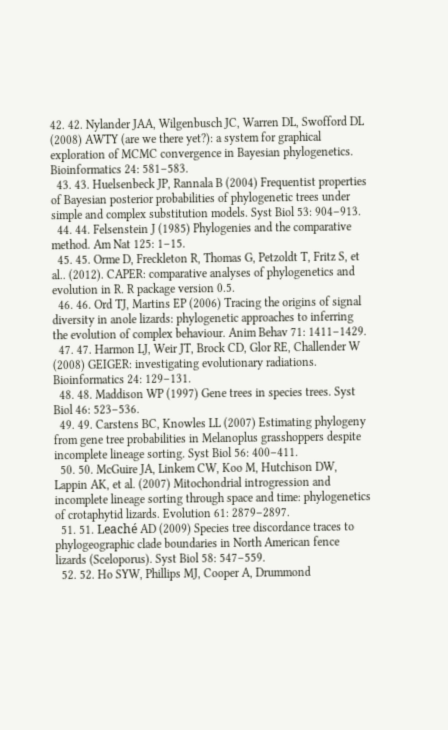42. 42. Nylander JAA, Wilgenbusch JC, Warren DL, Swofford DL (2008) AWTY (are we there yet?): a system for graphical exploration of MCMC convergence in Bayesian phylogenetics. Bioinformatics 24: 581–583.
  43. 43. Huelsenbeck JP, Rannala B (2004) Frequentist properties of Bayesian posterior probabilities of phylogenetic trees under simple and complex substitution models. Syst Biol 53: 904–913.
  44. 44. Felsenstein J (1985) Phylogenies and the comparative method. Am Nat 125: 1–15.
  45. 45. Orme D, Freckleton R, Thomas G, Petzoldt T, Fritz S, et al.. (2012). CAPER: comparative analyses of phylogenetics and evolution in R. R package version 0.5.
  46. 46. Ord TJ, Martins EP (2006) Tracing the origins of signal diversity in anole lizards: phylogenetic approaches to inferring the evolution of complex behaviour. Anim Behav 71: 1411–1429.
  47. 47. Harmon LJ, Weir JT, Brock CD, Glor RE, Challender W (2008) GEIGER: investigating evolutionary radiations. Bioinformatics 24: 129–131.
  48. 48. Maddison WP (1997) Gene trees in species trees. Syst Biol 46: 523–536.
  49. 49. Carstens BC, Knowles LL (2007) Estimating phylogeny from gene tree probabilities in Melanoplus grasshoppers despite incomplete lineage sorting. Syst Biol 56: 400–411.
  50. 50. McGuire JA, Linkem CW, Koo M, Hutchison DW, Lappin AK, et al. (2007) Mitochondrial introgression and incomplete lineage sorting through space and time: phylogenetics of crotaphytid lizards. Evolution 61: 2879–2897.
  51. 51. Leaché AD (2009) Species tree discordance traces to phylogeographic clade boundaries in North American fence lizards (Sceloporus). Syst Biol 58: 547–559.
  52. 52. Ho SYW, Phillips MJ, Cooper A, Drummond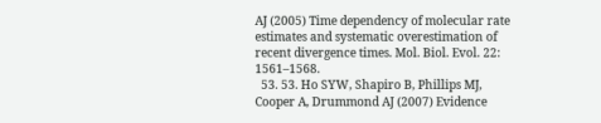AJ (2005) Time dependency of molecular rate estimates and systematic overestimation of recent divergence times. Mol. Biol. Evol. 22: 1561–1568.
  53. 53. Ho SYW, Shapiro B, Phillips MJ, Cooper A, Drummond AJ (2007) Evidence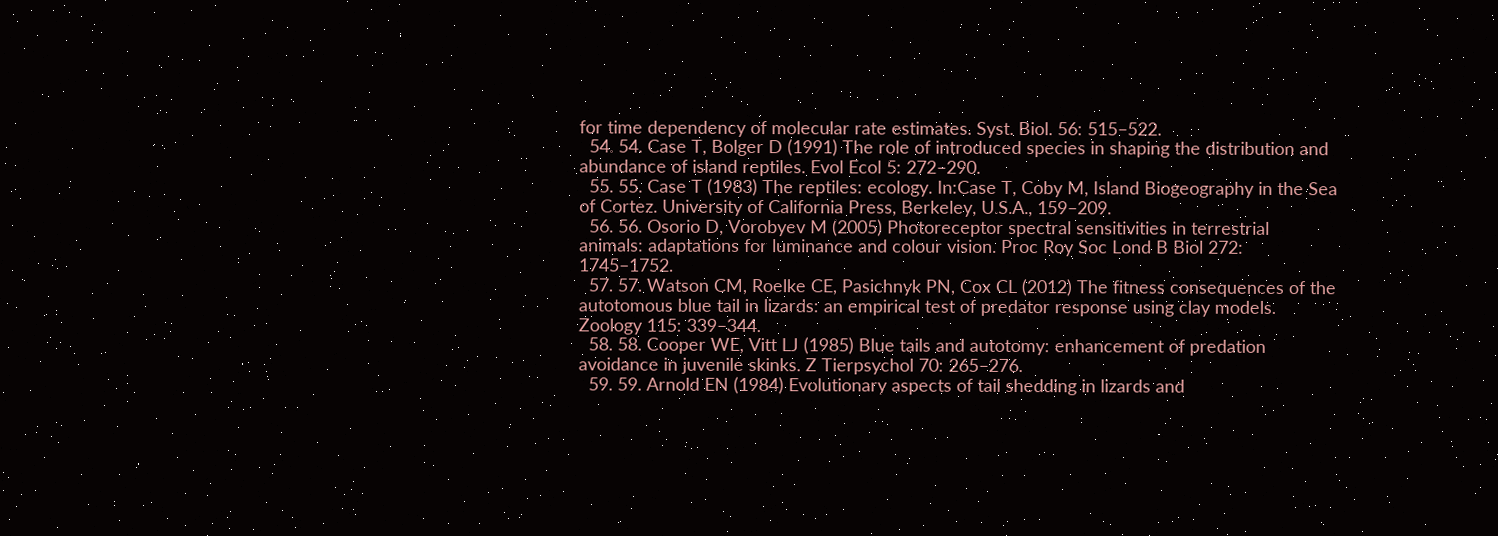for time dependency of molecular rate estimates. Syst. Biol. 56: 515–522.
  54. 54. Case T, Bolger D (1991) The role of introduced species in shaping the distribution and abundance of island reptiles. Evol Ecol 5: 272–290.
  55. 55. Case T (1983) The reptiles: ecology. In:Case T, Coby M, Island Biogeography in the Sea of Cortez. University of California Press, Berkeley, U.S.A., 159–209.
  56. 56. Osorio D, Vorobyev M (2005) Photoreceptor spectral sensitivities in terrestrial animals: adaptations for luminance and colour vision. Proc Roy Soc Lond B Biol 272: 1745–1752.
  57. 57. Watson CM, Roelke CE, Pasichnyk PN, Cox CL (2012) The fitness consequences of the autotomous blue tail in lizards: an empirical test of predator response using clay models. Zoology 115: 339–344.
  58. 58. Cooper WE, Vitt LJ (1985) Blue tails and autotomy: enhancement of predation avoidance in juvenile skinks. Z Tierpsychol 70: 265–276.
  59. 59. Arnold EN (1984) Evolutionary aspects of tail shedding in lizards and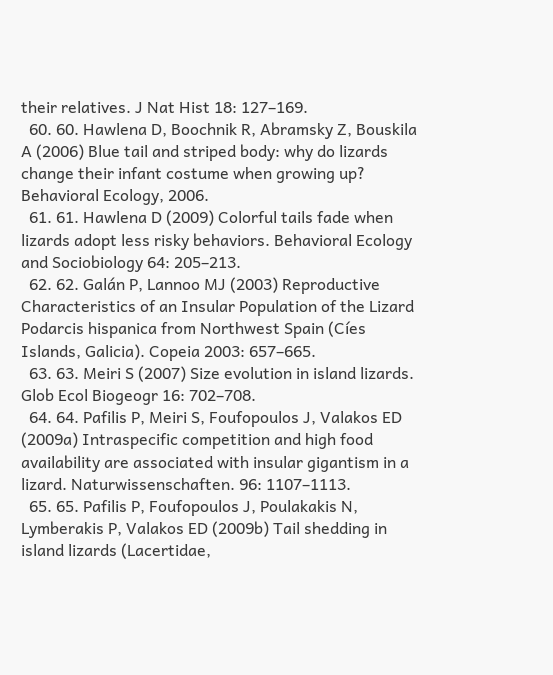their relatives. J Nat Hist 18: 127–169.
  60. 60. Hawlena D, Boochnik R, Abramsky Z, Bouskila A (2006) Blue tail and striped body: why do lizards change their infant costume when growing up? Behavioral Ecology, 2006.
  61. 61. Hawlena D (2009) Colorful tails fade when lizards adopt less risky behaviors. Behavioral Ecology and Sociobiology 64: 205–213.
  62. 62. Galán P, Lannoo MJ (2003) Reproductive Characteristics of an Insular Population of the Lizard Podarcis hispanica from Northwest Spain (Cíes Islands, Galicia). Copeia 2003: 657–665.
  63. 63. Meiri S (2007) Size evolution in island lizards. Glob Ecol Biogeogr 16: 702–708.
  64. 64. Pafilis P, Meiri S, Foufopoulos J, Valakos ED (2009a) Intraspecific competition and high food availability are associated with insular gigantism in a lizard. Naturwissenschaften. 96: 1107–1113.
  65. 65. Pafilis P, Foufopoulos J, Poulakakis N, Lymberakis P, Valakos ED (2009b) Tail shedding in island lizards (Lacertidae,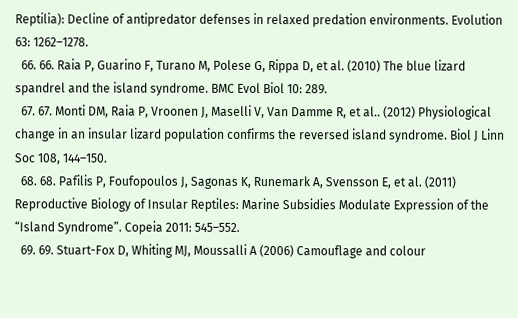Reptilia): Decline of antipredator defenses in relaxed predation environments. Evolution 63: 1262–1278.
  66. 66. Raia P, Guarino F, Turano M, Polese G, Rippa D, et al. (2010) The blue lizard spandrel and the island syndrome. BMC Evol Biol 10: 289.
  67. 67. Monti DM, Raia P, Vroonen J, Maselli V, Van Damme R, et al.. (2012) Physiological change in an insular lizard population confirms the reversed island syndrome. Biol J Linn Soc 108, 144–150.
  68. 68. Pafilis P, Foufopoulos J, Sagonas K, Runemark A, Svensson E, et al. (2011) Reproductive Biology of Insular Reptiles: Marine Subsidies Modulate Expression of the “Island Syndrome”. Copeia 2011: 545–552.
  69. 69. Stuart-Fox D, Whiting MJ, Moussalli A (2006) Camouflage and colour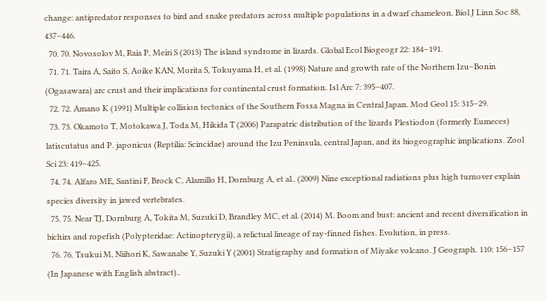change: antipredator responses to bird and snake predators across multiple populations in a dwarf chameleon. Biol J Linn Soc 88, 437–446.
  70. 70. Novosolov M, Raia P, Meiri S (2013) The island syndrome in lizards. Global Ecol Biogeogr 22: 184–191.
  71. 71. Taira A, Saito S, Aoike KAN, Morita S, Tokuyama H, et al. (1998) Nature and growth rate of the Northern Izu–Bonin (Ogasawara) arc crust and their implications for continental crust formation. Isl Arc 7: 395–407.
  72. 72. Amano K (1991) Multiple collision tectonics of the Southern Fossa Magna in Central Japan. Mod Geol 15: 315–29.
  73. 73. Okamoto T, Motokawa J, Toda M, Hikida T (2006) Parapatric distribution of the lizards Plestiodon (formerly Eumeces) latiscutatus and P. japonicus (Reptilia: Scincidae) around the Izu Peninsula, central Japan, and its biogeographic implications. Zool Sci 23: 419–425.
  74. 74. Alfaro ME, Santini F, Brock C, Alamillo H, Dornburg A, et al.. (2009) Nine exceptional radiations plus high turnover explain species diversity in jawed vertebrates.
  75. 75. Near TJ, Dornburg A, Tokita M, Suzuki D, Brandley MC, et al. (2014) M. Boom and bust: ancient and recent diversification in bichirs and ropefish (Polypteridae: Actinopterygii), a relictual lineage of ray-finned fishes. Evolution, in press.
  76. 76. Tsukui M, Niihori K, Sawanabe Y, Suzuki Y (2001) Stratigraphy and formation of Miyake volcano. J Geograph. 110: 156–157 (In Japanese with English abstract)..